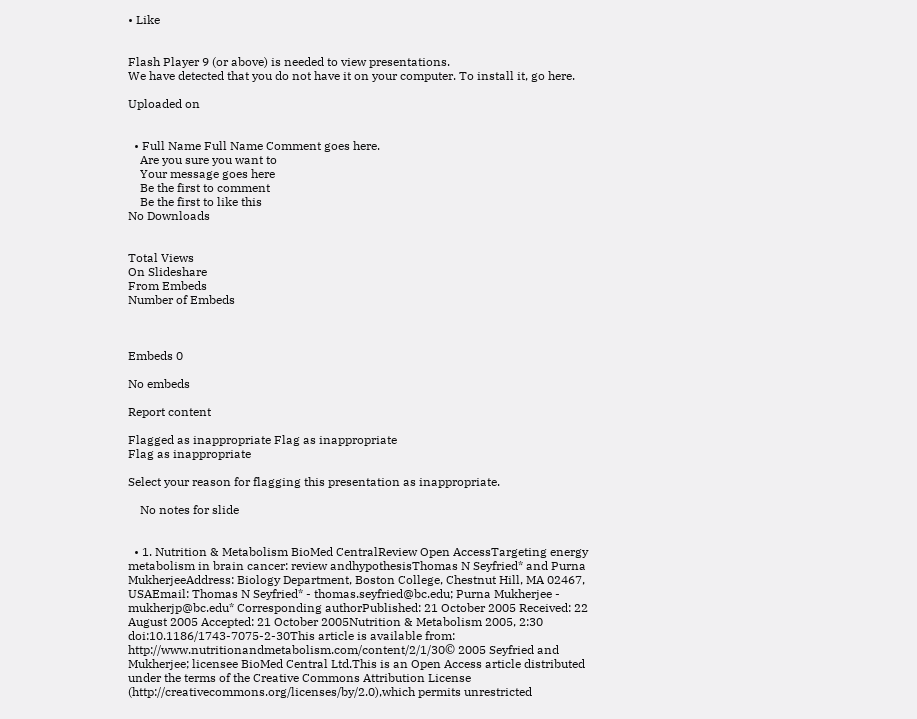• Like


Flash Player 9 (or above) is needed to view presentations.
We have detected that you do not have it on your computer. To install it, go here.

Uploaded on


  • Full Name Full Name Comment goes here.
    Are you sure you want to
    Your message goes here
    Be the first to comment
    Be the first to like this
No Downloads


Total Views
On Slideshare
From Embeds
Number of Embeds



Embeds 0

No embeds

Report content

Flagged as inappropriate Flag as inappropriate
Flag as inappropriate

Select your reason for flagging this presentation as inappropriate.

    No notes for slide


  • 1. Nutrition & Metabolism BioMed CentralReview Open AccessTargeting energy metabolism in brain cancer: review andhypothesisThomas N Seyfried* and Purna MukherjeeAddress: Biology Department, Boston College, Chestnut Hill, MA 02467, USAEmail: Thomas N Seyfried* - thomas.seyfried@bc.edu; Purna Mukherjee - mukherjp@bc.edu* Corresponding authorPublished: 21 October 2005 Received: 22 August 2005 Accepted: 21 October 2005Nutrition & Metabolism 2005, 2:30 doi:10.1186/1743-7075-2-30This article is available from: http://www.nutritionandmetabolism.com/content/2/1/30© 2005 Seyfried and Mukherjee; licensee BioMed Central Ltd.This is an Open Access article distributed under the terms of the Creative Commons Attribution License (http://creativecommons.org/licenses/by/2.0),which permits unrestricted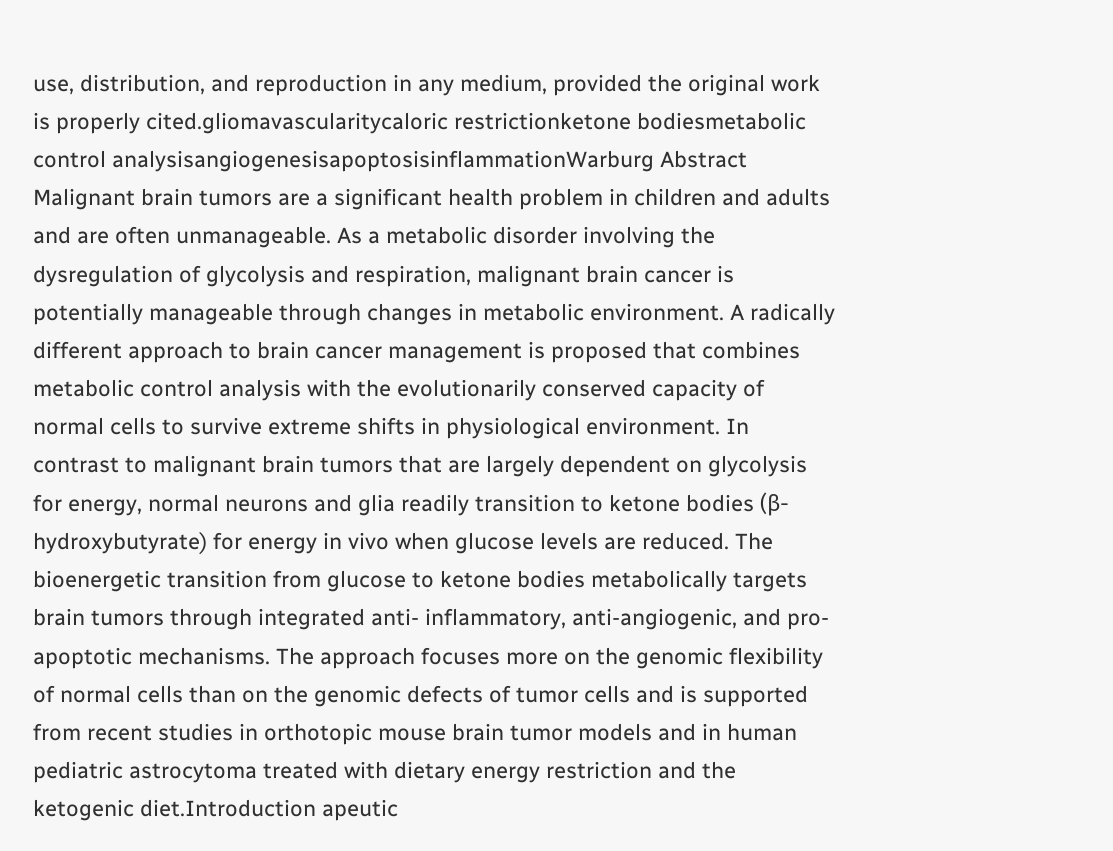use, distribution, and reproduction in any medium, provided the original work is properly cited.gliomavascularitycaloric restrictionketone bodiesmetabolic control analysisangiogenesisapoptosisinflammationWarburg Abstract Malignant brain tumors are a significant health problem in children and adults and are often unmanageable. As a metabolic disorder involving the dysregulation of glycolysis and respiration, malignant brain cancer is potentially manageable through changes in metabolic environment. A radically different approach to brain cancer management is proposed that combines metabolic control analysis with the evolutionarily conserved capacity of normal cells to survive extreme shifts in physiological environment. In contrast to malignant brain tumors that are largely dependent on glycolysis for energy, normal neurons and glia readily transition to ketone bodies (β- hydroxybutyrate) for energy in vivo when glucose levels are reduced. The bioenergetic transition from glucose to ketone bodies metabolically targets brain tumors through integrated anti- inflammatory, anti-angiogenic, and pro-apoptotic mechanisms. The approach focuses more on the genomic flexibility of normal cells than on the genomic defects of tumor cells and is supported from recent studies in orthotopic mouse brain tumor models and in human pediatric astrocytoma treated with dietary energy restriction and the ketogenic diet.Introduction apeutic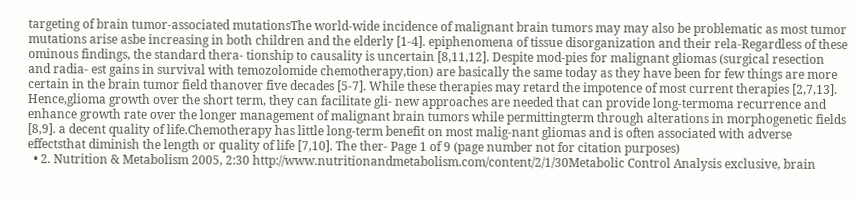targeting of brain tumor-associated mutationsThe world-wide incidence of malignant brain tumors may may also be problematic as most tumor mutations arise asbe increasing in both children and the elderly [1-4]. epiphenomena of tissue disorganization and their rela-Regardless of these ominous findings, the standard thera- tionship to causality is uncertain [8,11,12]. Despite mod-pies for malignant gliomas (surgical resection and radia- est gains in survival with temozolomide chemotherapy,tion) are basically the same today as they have been for few things are more certain in the brain tumor field thanover five decades [5-7]. While these therapies may retard the impotence of most current therapies [2,7,13]. Hence,glioma growth over the short term, they can facilitate gli- new approaches are needed that can provide long-termoma recurrence and enhance growth rate over the longer management of malignant brain tumors while permittingterm through alterations in morphogenetic fields [8,9]. a decent quality of life.Chemotherapy has little long-term benefit on most malig-nant gliomas and is often associated with adverse effectsthat diminish the length or quality of life [7,10]. The ther- Page 1 of 9 (page number not for citation purposes)
  • 2. Nutrition & Metabolism 2005, 2:30 http://www.nutritionandmetabolism.com/content/2/1/30Metabolic Control Analysis exclusive, brain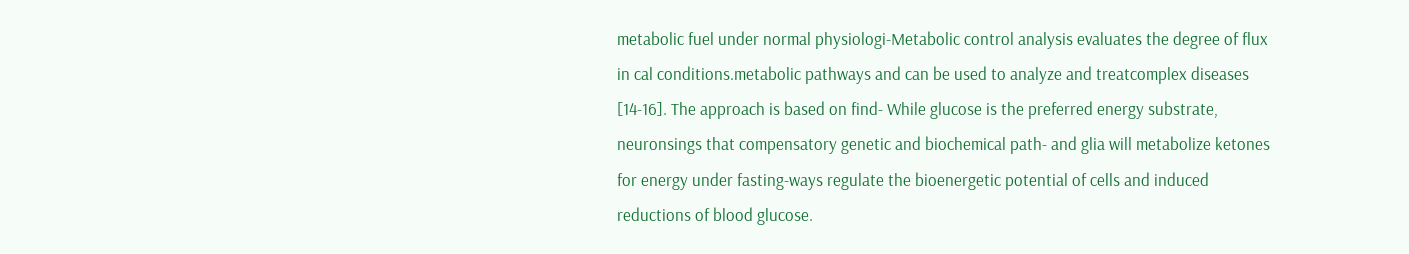metabolic fuel under normal physiologi-Metabolic control analysis evaluates the degree of flux in cal conditions.metabolic pathways and can be used to analyze and treatcomplex diseases [14-16]. The approach is based on find- While glucose is the preferred energy substrate, neuronsings that compensatory genetic and biochemical path- and glia will metabolize ketones for energy under fasting-ways regulate the bioenergetic potential of cells and induced reductions of blood glucose.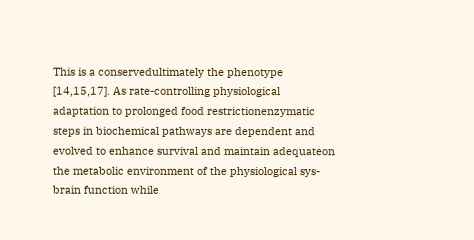This is a conservedultimately the phenotype [14,15,17]. As rate-controlling physiological adaptation to prolonged food restrictionenzymatic steps in biochemical pathways are dependent and evolved to enhance survival and maintain adequateon the metabolic environment of the physiological sys- brain function while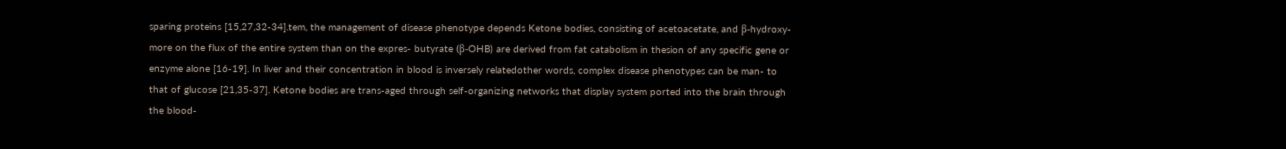sparing proteins [15,27,32-34].tem, the management of disease phenotype depends Ketone bodies, consisting of acetoacetate, and β-hydroxy-more on the flux of the entire system than on the expres- butyrate (β-OHB) are derived from fat catabolism in thesion of any specific gene or enzyme alone [16-19]. In liver and their concentration in blood is inversely relatedother words, complex disease phenotypes can be man- to that of glucose [21,35-37]. Ketone bodies are trans-aged through self-organizing networks that display system ported into the brain through the blood-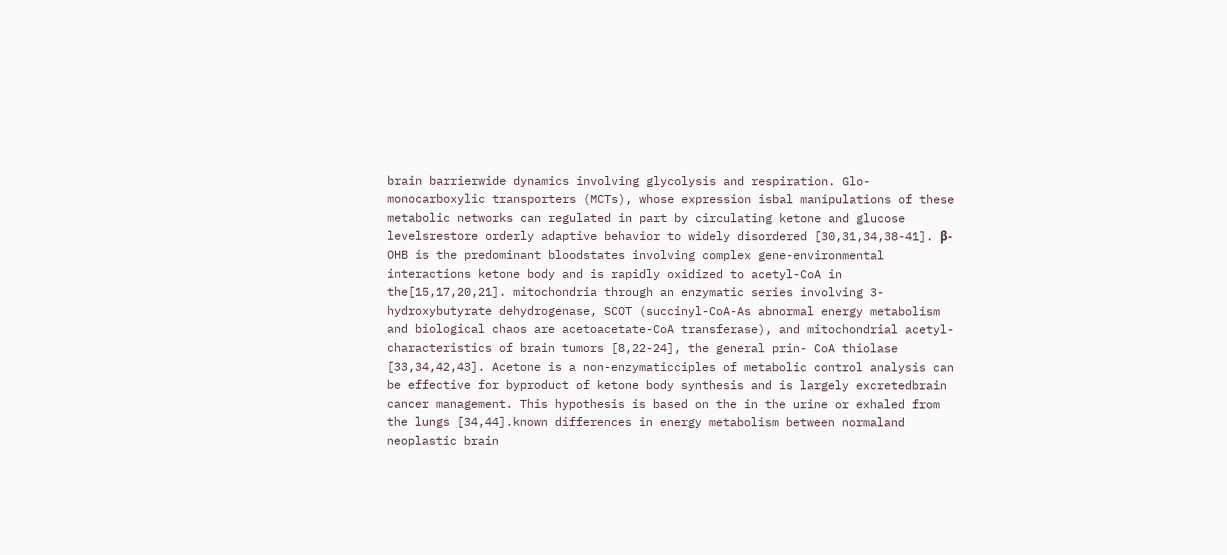brain barrierwide dynamics involving glycolysis and respiration. Glo- monocarboxylic transporters (MCTs), whose expression isbal manipulations of these metabolic networks can regulated in part by circulating ketone and glucose levelsrestore orderly adaptive behavior to widely disordered [30,31,34,38-41]. β-OHB is the predominant bloodstates involving complex gene-environmental interactions ketone body and is rapidly oxidized to acetyl-CoA in the[15,17,20,21]. mitochondria through an enzymatic series involving 3- hydroxybutyrate dehydrogenase, SCOT (succinyl-CoA-As abnormal energy metabolism and biological chaos are acetoacetate-CoA transferase), and mitochondrial acetyl-characteristics of brain tumors [8,22-24], the general prin- CoA thiolase [33,34,42,43]. Acetone is a non-enzymaticciples of metabolic control analysis can be effective for byproduct of ketone body synthesis and is largely excretedbrain cancer management. This hypothesis is based on the in the urine or exhaled from the lungs [34,44].known differences in energy metabolism between normaland neoplastic brain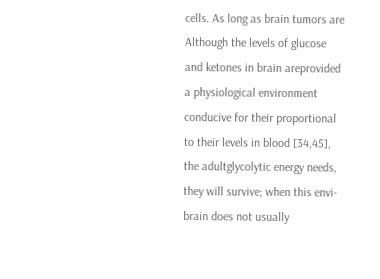cells. As long as brain tumors are Although the levels of glucose and ketones in brain areprovided a physiological environment conducive for their proportional to their levels in blood [34,45], the adultglycolytic energy needs, they will survive; when this envi- brain does not usually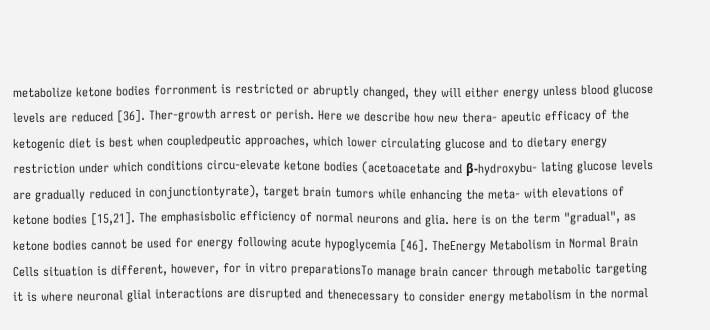metabolize ketone bodies forronment is restricted or abruptly changed, they will either energy unless blood glucose levels are reduced [36]. Ther-growth arrest or perish. Here we describe how new thera- apeutic efficacy of the ketogenic diet is best when coupledpeutic approaches, which lower circulating glucose and to dietary energy restriction under which conditions circu-elevate ketone bodies (acetoacetate and β-hydroxybu- lating glucose levels are gradually reduced in conjunctiontyrate), target brain tumors while enhancing the meta- with elevations of ketone bodies [15,21]. The emphasisbolic efficiency of normal neurons and glia. here is on the term "gradual", as ketone bodies cannot be used for energy following acute hypoglycemia [46]. TheEnergy Metabolism in Normal Brain Cells situation is different, however, for in vitro preparationsTo manage brain cancer through metabolic targeting it is where neuronal glial interactions are disrupted and thenecessary to consider energy metabolism in the normal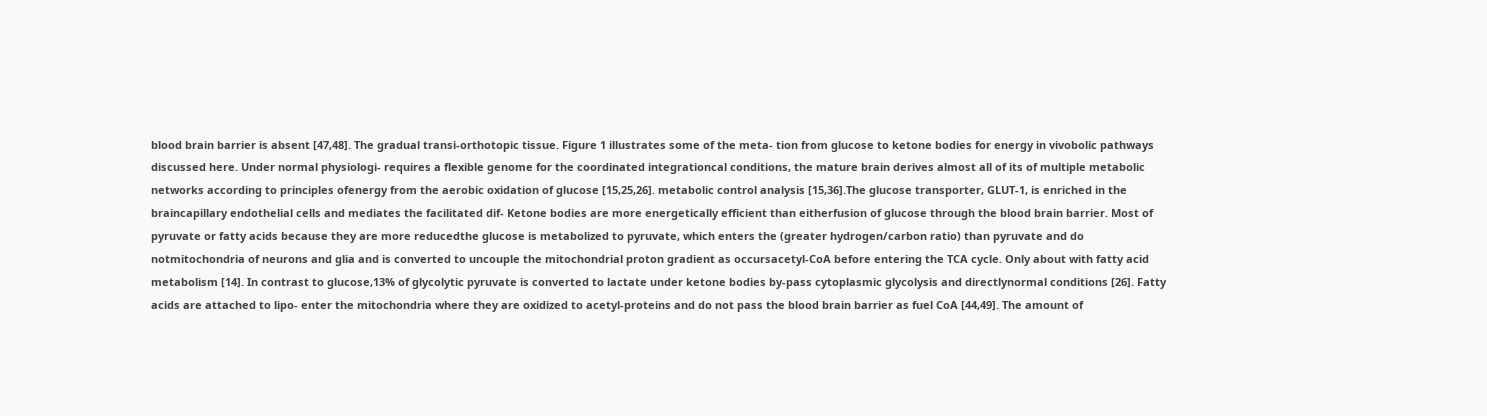blood brain barrier is absent [47,48]. The gradual transi-orthotopic tissue. Figure 1 illustrates some of the meta- tion from glucose to ketone bodies for energy in vivobolic pathways discussed here. Under normal physiologi- requires a flexible genome for the coordinated integrationcal conditions, the mature brain derives almost all of its of multiple metabolic networks according to principles ofenergy from the aerobic oxidation of glucose [15,25,26]. metabolic control analysis [15,36].The glucose transporter, GLUT-1, is enriched in the braincapillary endothelial cells and mediates the facilitated dif- Ketone bodies are more energetically efficient than eitherfusion of glucose through the blood brain barrier. Most of pyruvate or fatty acids because they are more reducedthe glucose is metabolized to pyruvate, which enters the (greater hydrogen/carbon ratio) than pyruvate and do notmitochondria of neurons and glia and is converted to uncouple the mitochondrial proton gradient as occursacetyl-CoA before entering the TCA cycle. Only about with fatty acid metabolism [14]. In contrast to glucose,13% of glycolytic pyruvate is converted to lactate under ketone bodies by-pass cytoplasmic glycolysis and directlynormal conditions [26]. Fatty acids are attached to lipo- enter the mitochondria where they are oxidized to acetyl-proteins and do not pass the blood brain barrier as fuel CoA [44,49]. The amount of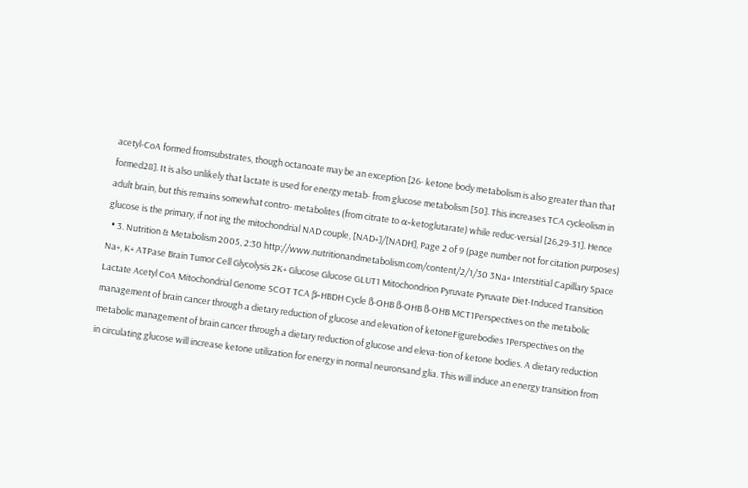acetyl-CoA formed fromsubstrates, though octanoate may be an exception [26- ketone body metabolism is also greater than that formed28]. It is also unlikely that lactate is used for energy metab- from glucose metabolism [50]. This increases TCA cycleolism in adult brain, but this remains somewhat contro- metabolites (from citrate to α-ketoglutarate) while reduc-versial [26,29-31]. Hence glucose is the primary, if not ing the mitochondrial NAD couple, [NAD+]/[NADH], Page 2 of 9 (page number not for citation purposes)
  • 3. Nutrition & Metabolism 2005, 2:30 http://www.nutritionandmetabolism.com/content/2/1/30 3Na+ Interstitial Capillary Space Na+, K+ ATPase Brain Tumor Cell Glycolysis 2K+ Glucose Glucose GLUT1 Mitochondrion Pyruvate Pyruvate Diet-Induced Transition Lactate Acetyl CoA Mitochondrial Genome SCOT TCA β-HBDH Cycle ß-OHB ß-OHB ß-OHB MCT1Perspectives on the metabolic management of brain cancer through a dietary reduction of glucose and elevation of ketoneFigurebodies 1Perspectives on the metabolic management of brain cancer through a dietary reduction of glucose and eleva-tion of ketone bodies. A dietary reduction in circulating glucose will increase ketone utilization for energy in normal neuronsand glia. This will induce an energy transition from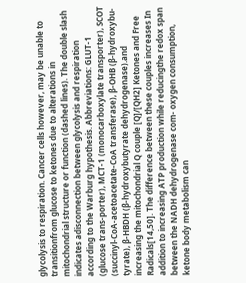glycolysis to respiration. Cancer cells however, may be unable to transitionfrom glucose to ketones due to alterations in mitochondrial structure or function (dashed lines). The double slash indicates adisconnection between glycolysis and respiration according to the Warburg hypothesis. Abbreviations: GLUT-1 (glucose trans-porter), MCT-1 (monocarboxylate transporter), SCOT (succinyl-CoA-acetoacetate-CoA transferase), β-OHB (β-hydroxybu-tyrate), β-HBDH (β-hydroxybutyrate dehydrogenase).and increasing the mitochondrial Q couple [Q]/[QH2] Ketones and Free Radicals[14,50]. The difference between these couples increases In addition to increasing ATP production while reducingthe redox span between the NADH dehydrogenase com- oxygen consumption, ketone body metabolism can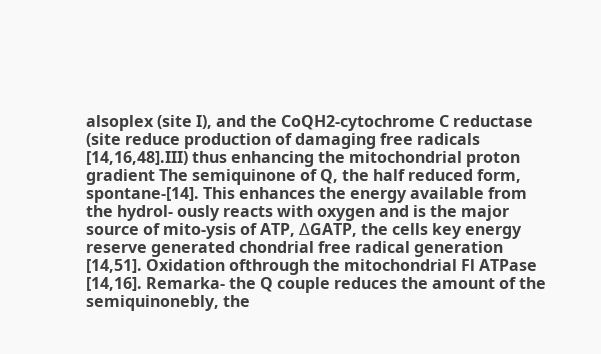alsoplex (site I), and the CoQH2-cytochrome C reductase (site reduce production of damaging free radicals [14,16,48].III) thus enhancing the mitochondrial proton gradient The semiquinone of Q, the half reduced form, spontane-[14]. This enhances the energy available from the hydrol- ously reacts with oxygen and is the major source of mito-ysis of ATP, ∆GATP, the cells key energy reserve generated chondrial free radical generation [14,51]. Oxidation ofthrough the mitochondrial Fl ATPase [14,16]. Remarka- the Q couple reduces the amount of the semiquinonebly, the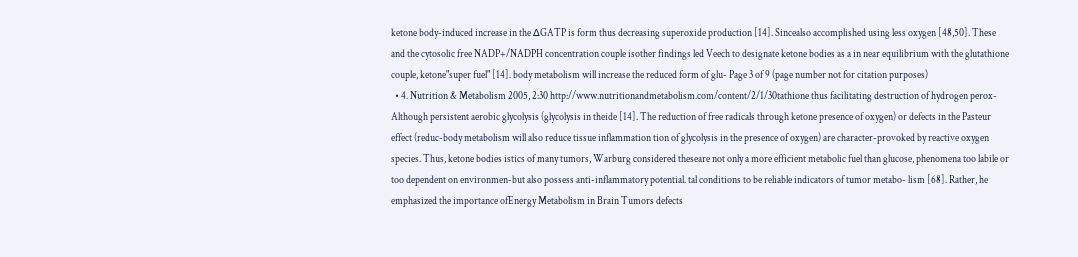ketone body-induced increase in the ∆GATP is form thus decreasing superoxide production [14]. Sincealso accomplished using less oxygen [48,50]. These and the cytosolic free NADP+/NADPH concentration couple isother findings led Veech to designate ketone bodies as a in near equilibrium with the glutathione couple, ketone"super fuel" [14]. body metabolism will increase the reduced form of glu- Page 3 of 9 (page number not for citation purposes)
  • 4. Nutrition & Metabolism 2005, 2:30 http://www.nutritionandmetabolism.com/content/2/1/30tathione thus facilitating destruction of hydrogen perox- Although persistent aerobic glycolysis (glycolysis in theide [14]. The reduction of free radicals through ketone presence of oxygen) or defects in the Pasteur effect (reduc-body metabolism will also reduce tissue inflammation tion of glycolysis in the presence of oxygen) are character-provoked by reactive oxygen species. Thus, ketone bodies istics of many tumors, Warburg considered theseare not only a more efficient metabolic fuel than glucose, phenomena too labile or too dependent on environmen-but also possess anti-inflammatory potential. tal conditions to be reliable indicators of tumor metabo- lism [68]. Rather, he emphasized the importance ofEnergy Metabolism in Brain Tumors defects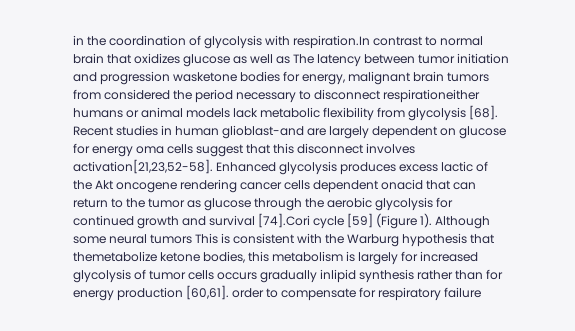in the coordination of glycolysis with respiration.In contrast to normal brain that oxidizes glucose as well as The latency between tumor initiation and progression wasketone bodies for energy, malignant brain tumors from considered the period necessary to disconnect respirationeither humans or animal models lack metabolic flexibility from glycolysis [68]. Recent studies in human glioblast-and are largely dependent on glucose for energy oma cells suggest that this disconnect involves activation[21,23,52-58]. Enhanced glycolysis produces excess lactic of the Akt oncogene rendering cancer cells dependent onacid that can return to the tumor as glucose through the aerobic glycolysis for continued growth and survival [74].Cori cycle [59] (Figure 1). Although some neural tumors This is consistent with the Warburg hypothesis that themetabolize ketone bodies, this metabolism is largely for increased glycolysis of tumor cells occurs gradually inlipid synthesis rather than for energy production [60,61]. order to compensate for respiratory failure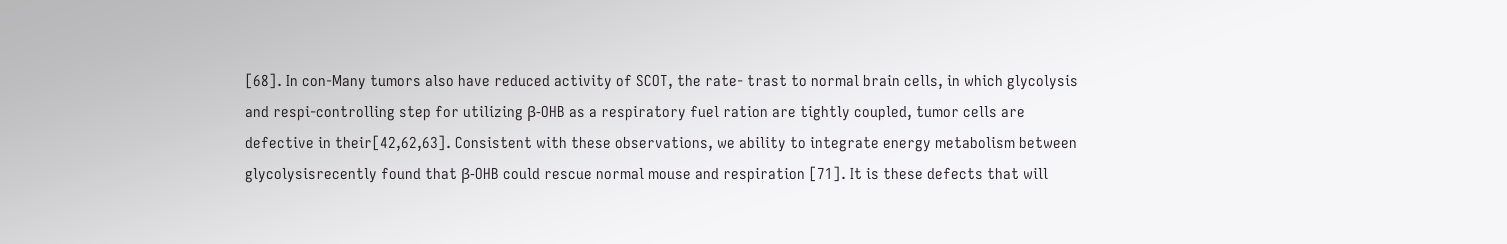[68]. In con-Many tumors also have reduced activity of SCOT, the rate- trast to normal brain cells, in which glycolysis and respi-controlling step for utilizing β-OHB as a respiratory fuel ration are tightly coupled, tumor cells are defective in their[42,62,63]. Consistent with these observations, we ability to integrate energy metabolism between glycolysisrecently found that β-OHB could rescue normal mouse and respiration [71]. It is these defects that will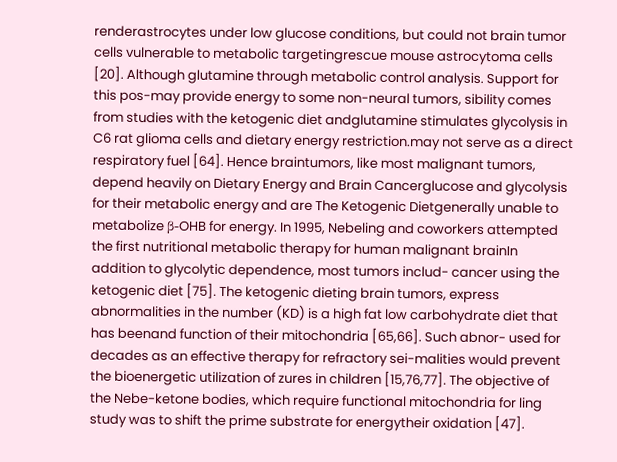renderastrocytes under low glucose conditions, but could not brain tumor cells vulnerable to metabolic targetingrescue mouse astrocytoma cells [20]. Although glutamine through metabolic control analysis. Support for this pos-may provide energy to some non-neural tumors, sibility comes from studies with the ketogenic diet andglutamine stimulates glycolysis in C6 rat glioma cells and dietary energy restriction.may not serve as a direct respiratory fuel [64]. Hence braintumors, like most malignant tumors, depend heavily on Dietary Energy and Brain Cancerglucose and glycolysis for their metabolic energy and are The Ketogenic Dietgenerally unable to metabolize β-OHB for energy. In 1995, Nebeling and coworkers attempted the first nutritional metabolic therapy for human malignant brainIn addition to glycolytic dependence, most tumors includ- cancer using the ketogenic diet [75]. The ketogenic dieting brain tumors, express abnormalities in the number (KD) is a high fat low carbohydrate diet that has beenand function of their mitochondria [65,66]. Such abnor- used for decades as an effective therapy for refractory sei-malities would prevent the bioenergetic utilization of zures in children [15,76,77]. The objective of the Nebe-ketone bodies, which require functional mitochondria for ling study was to shift the prime substrate for energytheir oxidation [47].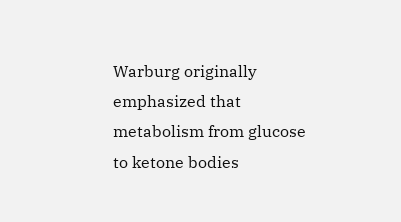Warburg originally emphasized that metabolism from glucose to ketone bodies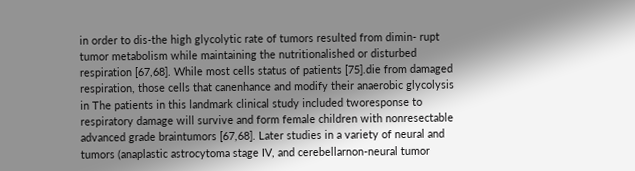in order to dis-the high glycolytic rate of tumors resulted from dimin- rupt tumor metabolism while maintaining the nutritionalished or disturbed respiration [67,68]. While most cells status of patients [75].die from damaged respiration, those cells that canenhance and modify their anaerobic glycolysis in The patients in this landmark clinical study included tworesponse to respiratory damage will survive and form female children with nonresectable advanced grade braintumors [67,68]. Later studies in a variety of neural and tumors (anaplastic astrocytoma stage IV, and cerebellarnon-neural tumor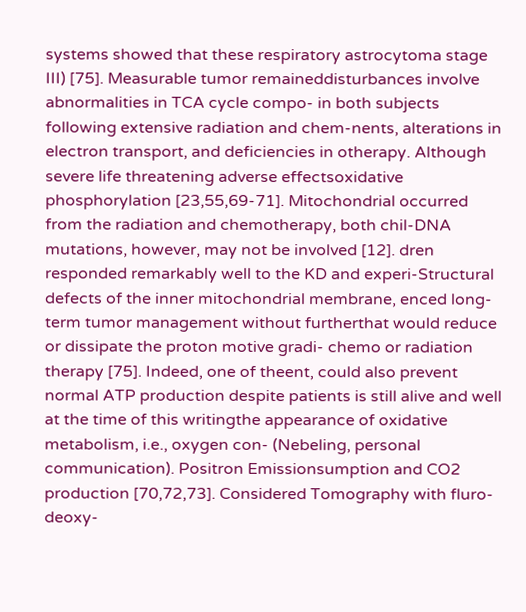systems showed that these respiratory astrocytoma stage III) [75]. Measurable tumor remaineddisturbances involve abnormalities in TCA cycle compo- in both subjects following extensive radiation and chem-nents, alterations in electron transport, and deficiencies in otherapy. Although severe life threatening adverse effectsoxidative phosphorylation [23,55,69-71]. Mitochondrial occurred from the radiation and chemotherapy, both chil-DNA mutations, however, may not be involved [12]. dren responded remarkably well to the KD and experi-Structural defects of the inner mitochondrial membrane, enced long-term tumor management without furtherthat would reduce or dissipate the proton motive gradi- chemo or radiation therapy [75]. Indeed, one of theent, could also prevent normal ATP production despite patients is still alive and well at the time of this writingthe appearance of oxidative metabolism, i.e., oxygen con- (Nebeling, personal communication). Positron Emissionsumption and CO2 production [70,72,73]. Considered Tomography with fluro-deoxy-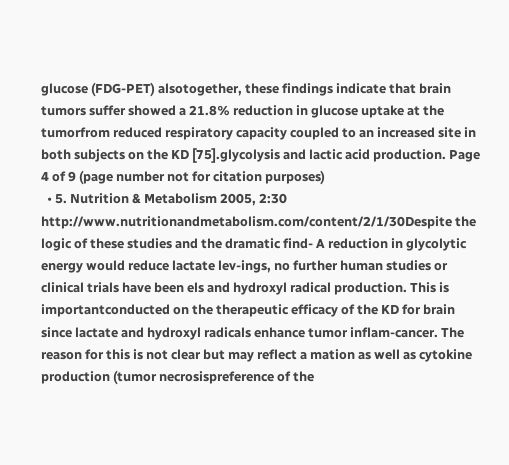glucose (FDG-PET) alsotogether, these findings indicate that brain tumors suffer showed a 21.8% reduction in glucose uptake at the tumorfrom reduced respiratory capacity coupled to an increased site in both subjects on the KD [75].glycolysis and lactic acid production. Page 4 of 9 (page number not for citation purposes)
  • 5. Nutrition & Metabolism 2005, 2:30 http://www.nutritionandmetabolism.com/content/2/1/30Despite the logic of these studies and the dramatic find- A reduction in glycolytic energy would reduce lactate lev-ings, no further human studies or clinical trials have been els and hydroxyl radical production. This is importantconducted on the therapeutic efficacy of the KD for brain since lactate and hydroxyl radicals enhance tumor inflam-cancer. The reason for this is not clear but may reflect a mation as well as cytokine production (tumor necrosispreference of the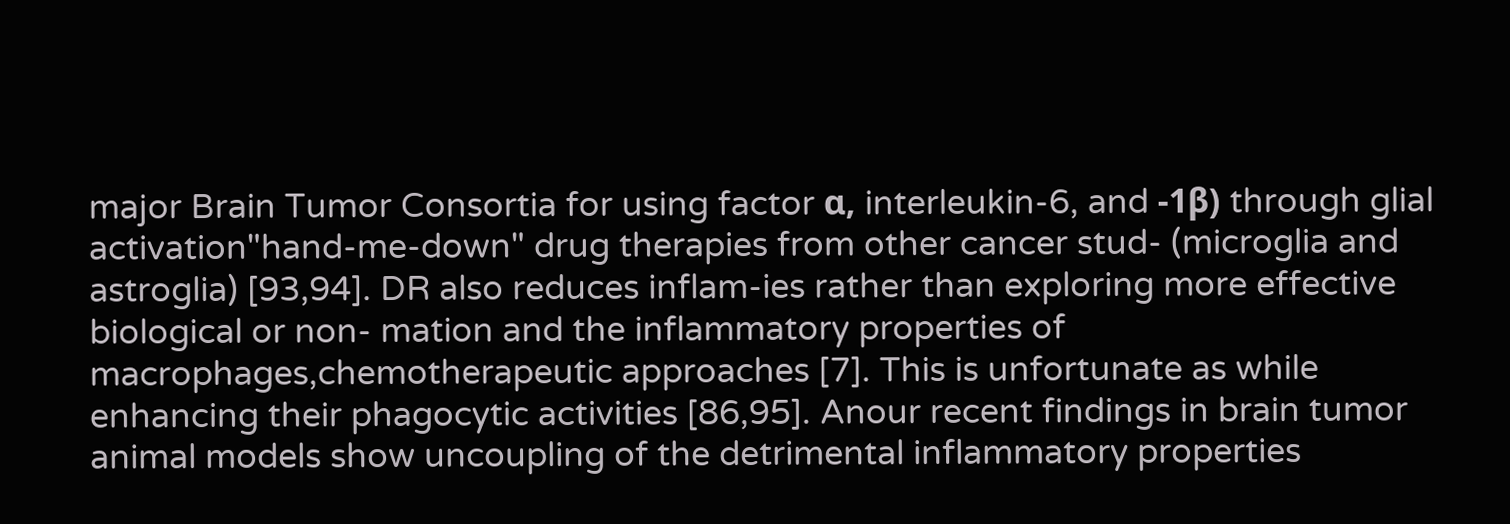major Brain Tumor Consortia for using factor α, interleukin-6, and -1β) through glial activation"hand-me-down" drug therapies from other cancer stud- (microglia and astroglia) [93,94]. DR also reduces inflam-ies rather than exploring more effective biological or non- mation and the inflammatory properties of macrophages,chemotherapeutic approaches [7]. This is unfortunate as while enhancing their phagocytic activities [86,95]. Anour recent findings in brain tumor animal models show uncoupling of the detrimental inflammatory properties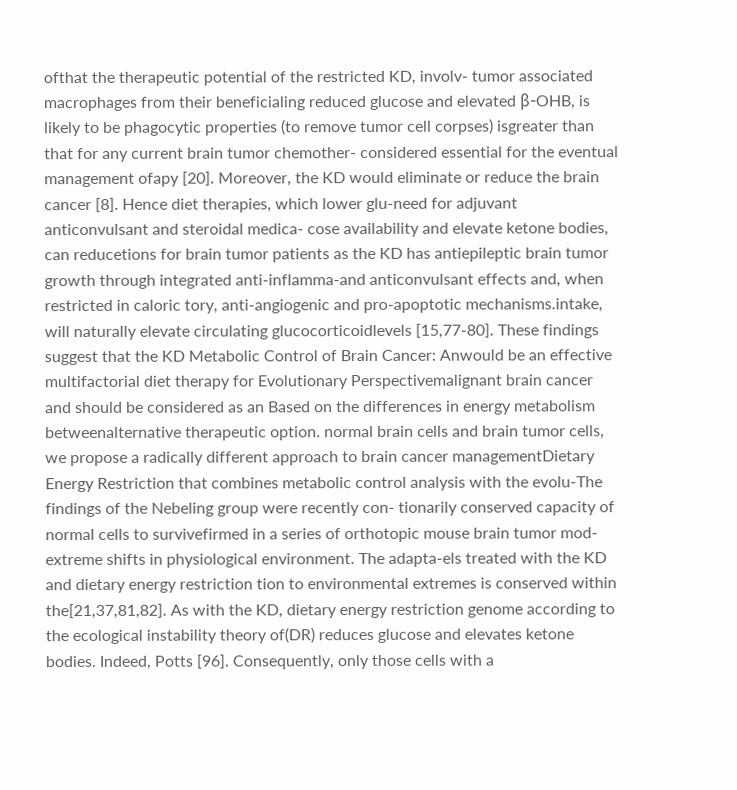ofthat the therapeutic potential of the restricted KD, involv- tumor associated macrophages from their beneficialing reduced glucose and elevated β-OHB, is likely to be phagocytic properties (to remove tumor cell corpses) isgreater than that for any current brain tumor chemother- considered essential for the eventual management ofapy [20]. Moreover, the KD would eliminate or reduce the brain cancer [8]. Hence diet therapies, which lower glu-need for adjuvant anticonvulsant and steroidal medica- cose availability and elevate ketone bodies, can reducetions for brain tumor patients as the KD has antiepileptic brain tumor growth through integrated anti-inflamma-and anticonvulsant effects and, when restricted in caloric tory, anti-angiogenic and pro-apoptotic mechanisms.intake, will naturally elevate circulating glucocorticoidlevels [15,77-80]. These findings suggest that the KD Metabolic Control of Brain Cancer: Anwould be an effective multifactorial diet therapy for Evolutionary Perspectivemalignant brain cancer and should be considered as an Based on the differences in energy metabolism betweenalternative therapeutic option. normal brain cells and brain tumor cells, we propose a radically different approach to brain cancer managementDietary Energy Restriction that combines metabolic control analysis with the evolu-The findings of the Nebeling group were recently con- tionarily conserved capacity of normal cells to survivefirmed in a series of orthotopic mouse brain tumor mod- extreme shifts in physiological environment. The adapta-els treated with the KD and dietary energy restriction tion to environmental extremes is conserved within the[21,37,81,82]. As with the KD, dietary energy restriction genome according to the ecological instability theory of(DR) reduces glucose and elevates ketone bodies. Indeed, Potts [96]. Consequently, only those cells with a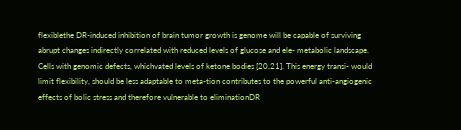flexiblethe DR-induced inhibition of brain tumor growth is genome will be capable of surviving abrupt changes indirectly correlated with reduced levels of glucose and ele- metabolic landscape. Cells with genomic defects, whichvated levels of ketone bodies [20,21]. This energy transi- would limit flexibility, should be less adaptable to meta-tion contributes to the powerful anti-angiogenic effects of bolic stress and therefore vulnerable to eliminationDR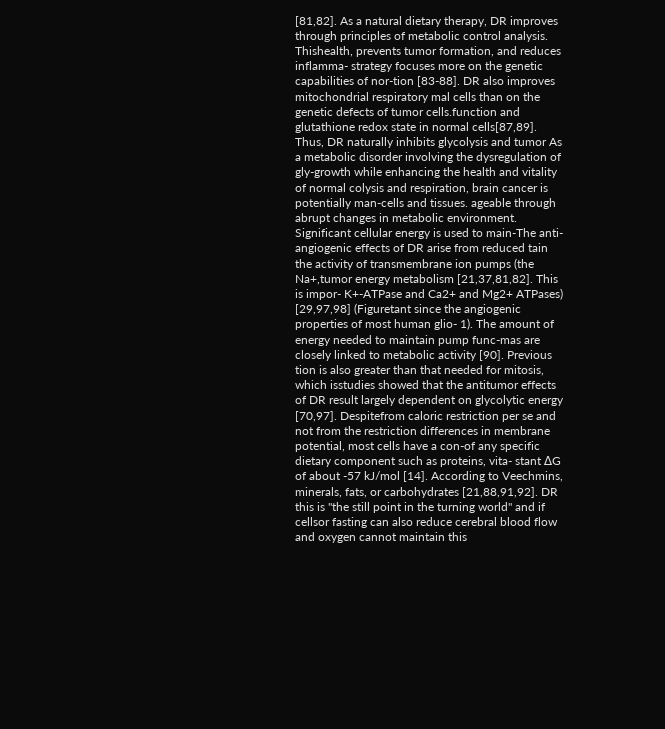[81,82]. As a natural dietary therapy, DR improves through principles of metabolic control analysis. Thishealth, prevents tumor formation, and reduces inflamma- strategy focuses more on the genetic capabilities of nor-tion [83-88]. DR also improves mitochondrial respiratory mal cells than on the genetic defects of tumor cells.function and glutathione redox state in normal cells[87,89]. Thus, DR naturally inhibits glycolysis and tumor As a metabolic disorder involving the dysregulation of gly-growth while enhancing the health and vitality of normal colysis and respiration, brain cancer is potentially man-cells and tissues. ageable through abrupt changes in metabolic environment. Significant cellular energy is used to main-The anti-angiogenic effects of DR arise from reduced tain the activity of transmembrane ion pumps (the Na+,tumor energy metabolism [21,37,81,82]. This is impor- K+-ATPase and Ca2+ and Mg2+ ATPases) [29,97,98] (Figuretant since the angiogenic properties of most human glio- 1). The amount of energy needed to maintain pump func-mas are closely linked to metabolic activity [90]. Previous tion is also greater than that needed for mitosis, which isstudies showed that the antitumor effects of DR result largely dependent on glycolytic energy [70,97]. Despitefrom caloric restriction per se and not from the restriction differences in membrane potential, most cells have a con-of any specific dietary component such as proteins, vita- stant ∆G of about -57 kJ/mol [14]. According to Veechmins, minerals, fats, or carbohydrates [21,88,91,92]. DR this is "the still point in the turning world" and if cellsor fasting can also reduce cerebral blood flow and oxygen cannot maintain this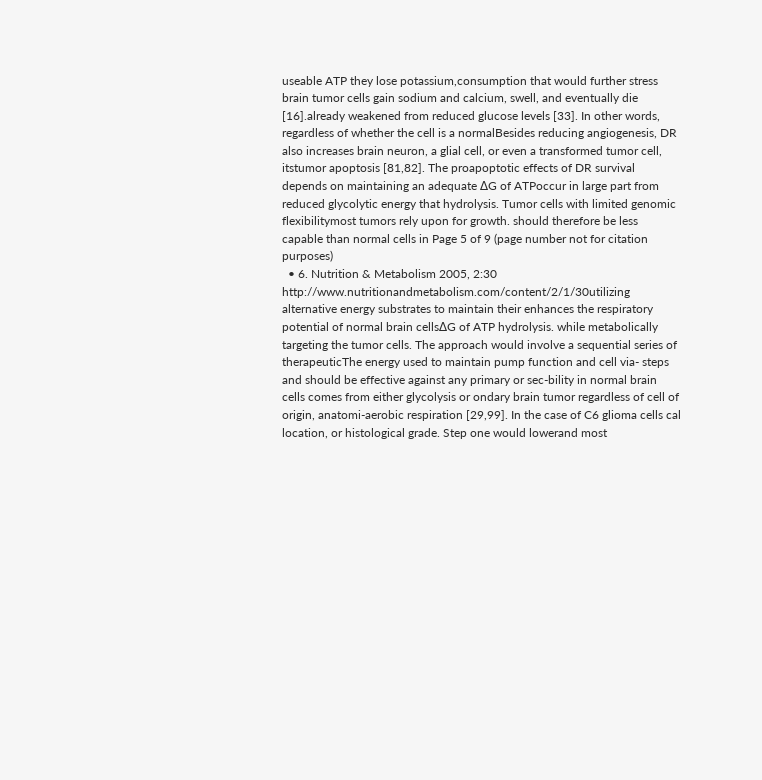useable ATP they lose potassium,consumption that would further stress brain tumor cells gain sodium and calcium, swell, and eventually die [16].already weakened from reduced glucose levels [33]. In other words, regardless of whether the cell is a normalBesides reducing angiogenesis, DR also increases brain neuron, a glial cell, or even a transformed tumor cell, itstumor apoptosis [81,82]. The proapoptotic effects of DR survival depends on maintaining an adequate ∆G of ATPoccur in large part from reduced glycolytic energy that hydrolysis. Tumor cells with limited genomic flexibilitymost tumors rely upon for growth. should therefore be less capable than normal cells in Page 5 of 9 (page number not for citation purposes)
  • 6. Nutrition & Metabolism 2005, 2:30 http://www.nutritionandmetabolism.com/content/2/1/30utilizing alternative energy substrates to maintain their enhances the respiratory potential of normal brain cells∆G of ATP hydrolysis. while metabolically targeting the tumor cells. The approach would involve a sequential series of therapeuticThe energy used to maintain pump function and cell via- steps and should be effective against any primary or sec-bility in normal brain cells comes from either glycolysis or ondary brain tumor regardless of cell of origin, anatomi-aerobic respiration [29,99]. In the case of C6 glioma cells cal location, or histological grade. Step one would lowerand most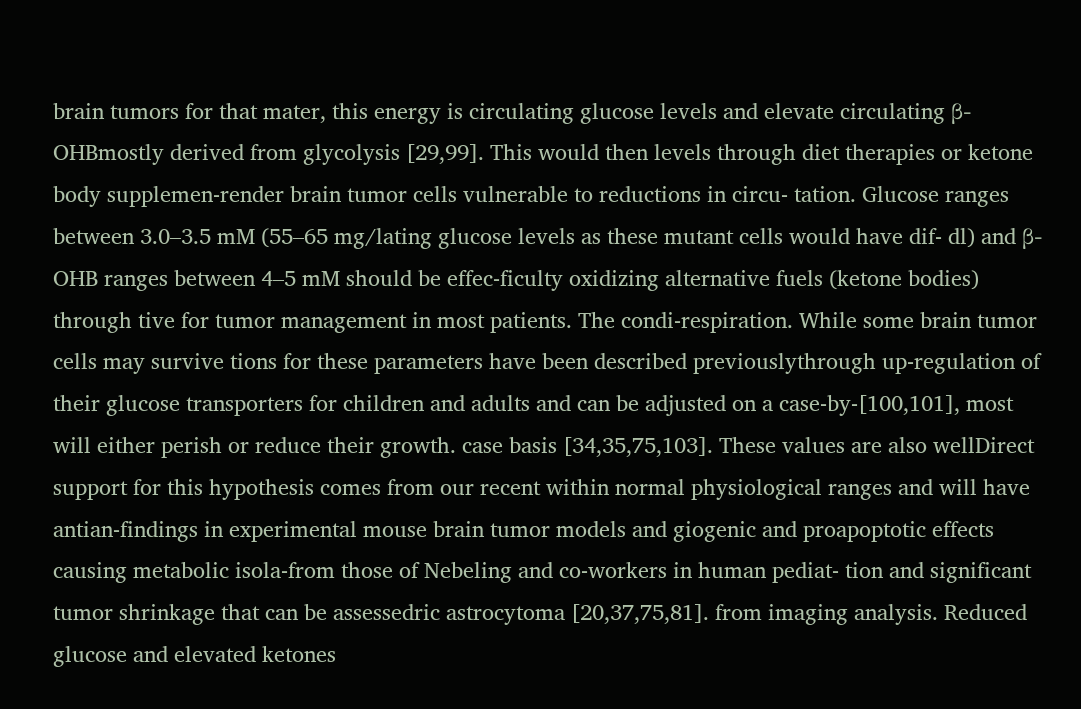brain tumors for that mater, this energy is circulating glucose levels and elevate circulating β-OHBmostly derived from glycolysis [29,99]. This would then levels through diet therapies or ketone body supplemen-render brain tumor cells vulnerable to reductions in circu- tation. Glucose ranges between 3.0–3.5 mM (55–65 mg/lating glucose levels as these mutant cells would have dif- dl) and β-OHB ranges between 4–5 mM should be effec-ficulty oxidizing alternative fuels (ketone bodies) through tive for tumor management in most patients. The condi-respiration. While some brain tumor cells may survive tions for these parameters have been described previouslythrough up-regulation of their glucose transporters for children and adults and can be adjusted on a case-by-[100,101], most will either perish or reduce their growth. case basis [34,35,75,103]. These values are also wellDirect support for this hypothesis comes from our recent within normal physiological ranges and will have antian-findings in experimental mouse brain tumor models and giogenic and proapoptotic effects causing metabolic isola-from those of Nebeling and co-workers in human pediat- tion and significant tumor shrinkage that can be assessedric astrocytoma [20,37,75,81]. from imaging analysis. Reduced glucose and elevated ketones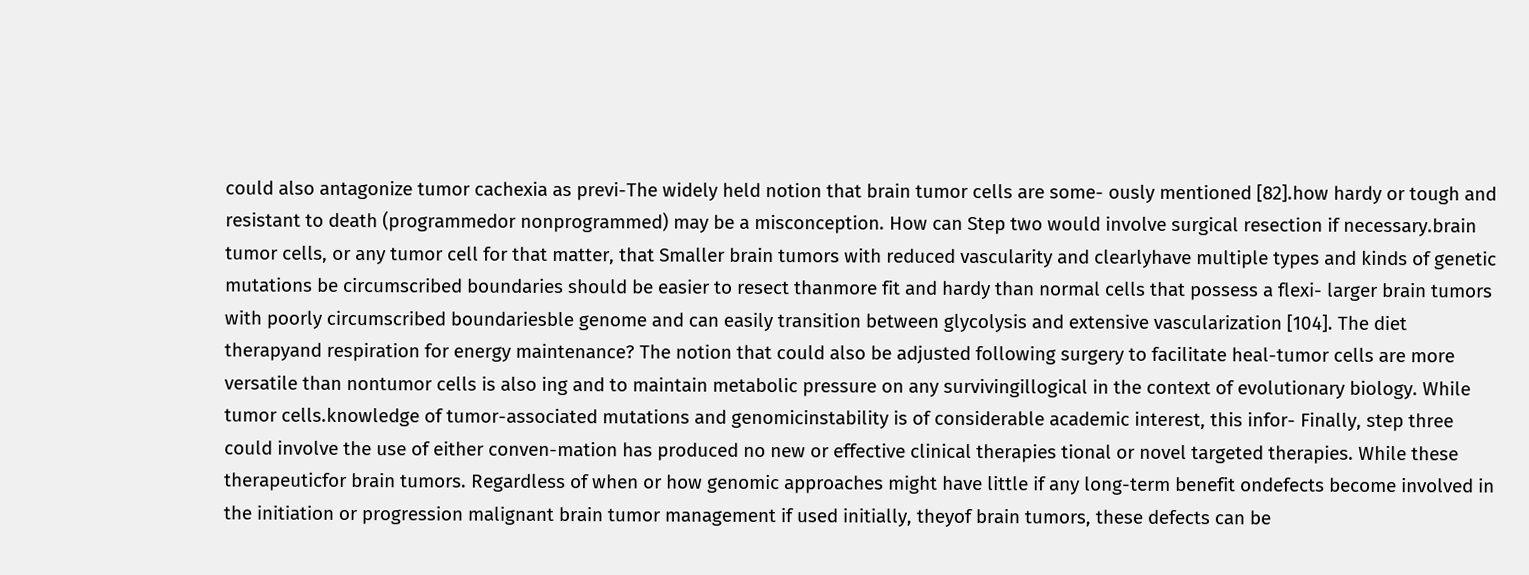could also antagonize tumor cachexia as previ-The widely held notion that brain tumor cells are some- ously mentioned [82].how hardy or tough and resistant to death (programmedor nonprogrammed) may be a misconception. How can Step two would involve surgical resection if necessary.brain tumor cells, or any tumor cell for that matter, that Smaller brain tumors with reduced vascularity and clearlyhave multiple types and kinds of genetic mutations be circumscribed boundaries should be easier to resect thanmore fit and hardy than normal cells that possess a flexi- larger brain tumors with poorly circumscribed boundariesble genome and can easily transition between glycolysis and extensive vascularization [104]. The diet therapyand respiration for energy maintenance? The notion that could also be adjusted following surgery to facilitate heal-tumor cells are more versatile than nontumor cells is also ing and to maintain metabolic pressure on any survivingillogical in the context of evolutionary biology. While tumor cells.knowledge of tumor-associated mutations and genomicinstability is of considerable academic interest, this infor- Finally, step three could involve the use of either conven-mation has produced no new or effective clinical therapies tional or novel targeted therapies. While these therapeuticfor brain tumors. Regardless of when or how genomic approaches might have little if any long-term benefit ondefects become involved in the initiation or progression malignant brain tumor management if used initially, theyof brain tumors, these defects can be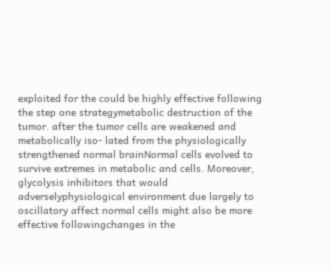exploited for the could be highly effective following the step one strategymetabolic destruction of the tumor. after the tumor cells are weakened and metabolically iso- lated from the physiologically strengthened normal brainNormal cells evolved to survive extremes in metabolic and cells. Moreover, glycolysis inhibitors that would adverselyphysiological environment due largely to oscillatory affect normal cells might also be more effective followingchanges in the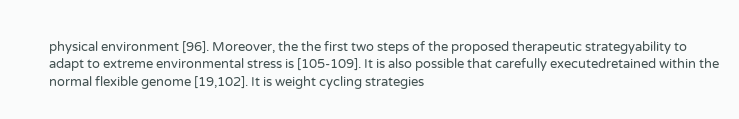physical environment [96]. Moreover, the the first two steps of the proposed therapeutic strategyability to adapt to extreme environmental stress is [105-109]. It is also possible that carefully executedretained within the normal flexible genome [19,102]. It is weight cycling strategies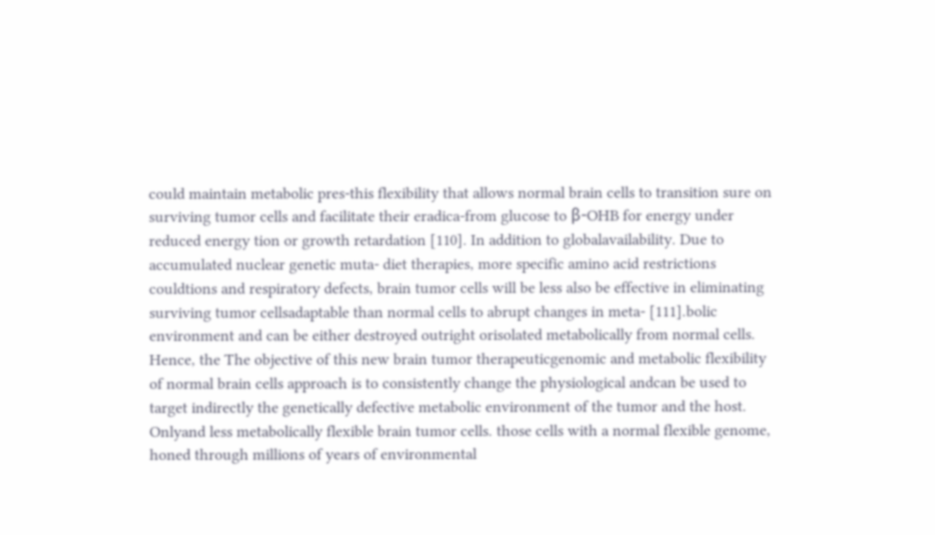could maintain metabolic pres-this flexibility that allows normal brain cells to transition sure on surviving tumor cells and facilitate their eradica-from glucose to β-OHB for energy under reduced energy tion or growth retardation [110]. In addition to globalavailability. Due to accumulated nuclear genetic muta- diet therapies, more specific amino acid restrictions couldtions and respiratory defects, brain tumor cells will be less also be effective in eliminating surviving tumor cellsadaptable than normal cells to abrupt changes in meta- [111].bolic environment and can be either destroyed outright orisolated metabolically from normal cells. Hence, the The objective of this new brain tumor therapeuticgenomic and metabolic flexibility of normal brain cells approach is to consistently change the physiological andcan be used to target indirectly the genetically defective metabolic environment of the tumor and the host. Onlyand less metabolically flexible brain tumor cells. those cells with a normal flexible genome, honed through millions of years of environmental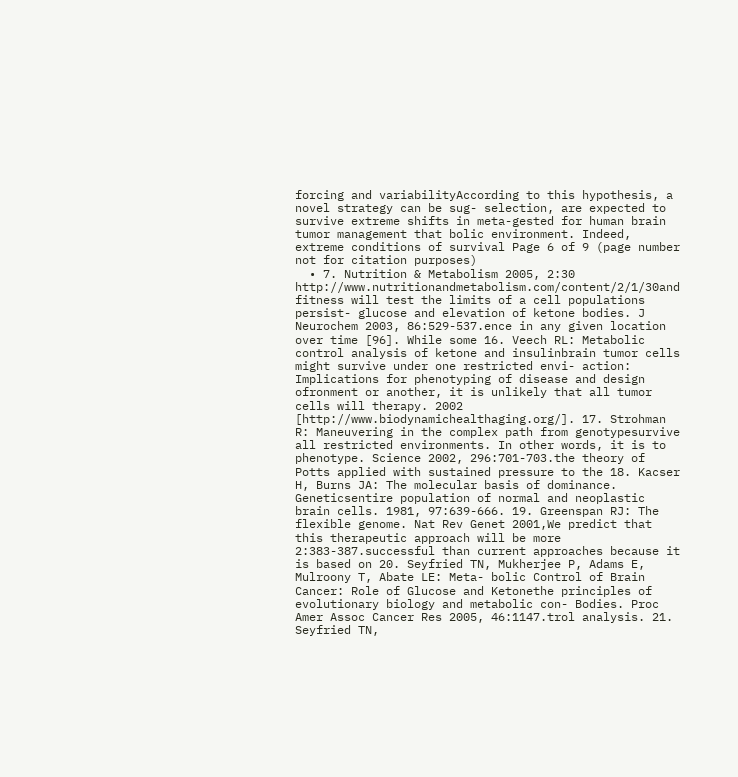forcing and variabilityAccording to this hypothesis, a novel strategy can be sug- selection, are expected to survive extreme shifts in meta-gested for human brain tumor management that bolic environment. Indeed, extreme conditions of survival Page 6 of 9 (page number not for citation purposes)
  • 7. Nutrition & Metabolism 2005, 2:30 http://www.nutritionandmetabolism.com/content/2/1/30and fitness will test the limits of a cell populations persist- glucose and elevation of ketone bodies. J Neurochem 2003, 86:529-537.ence in any given location over time [96]. While some 16. Veech RL: Metabolic control analysis of ketone and insulinbrain tumor cells might survive under one restricted envi- action: Implications for phenotyping of disease and design ofronment or another, it is unlikely that all tumor cells will therapy. 2002 [http://www.biodynamichealthaging.org/]. 17. Strohman R: Maneuvering in the complex path from genotypesurvive all restricted environments. In other words, it is to phenotype. Science 2002, 296:701-703.the theory of Potts applied with sustained pressure to the 18. Kacser H, Burns JA: The molecular basis of dominance. Geneticsentire population of normal and neoplastic brain cells. 1981, 97:639-666. 19. Greenspan RJ: The flexible genome. Nat Rev Genet 2001,We predict that this therapeutic approach will be more 2:383-387.successful than current approaches because it is based on 20. Seyfried TN, Mukherjee P, Adams E, Mulroony T, Abate LE: Meta- bolic Control of Brain Cancer: Role of Glucose and Ketonethe principles of evolutionary biology and metabolic con- Bodies. Proc Amer Assoc Cancer Res 2005, 46:1147.trol analysis. 21. Seyfried TN,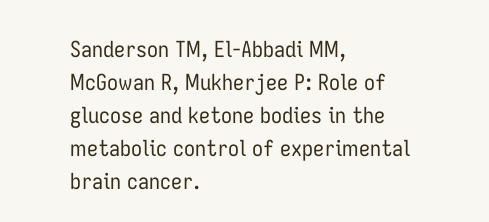Sanderson TM, El-Abbadi MM, McGowan R, Mukherjee P: Role of glucose and ketone bodies in the metabolic control of experimental brain cancer.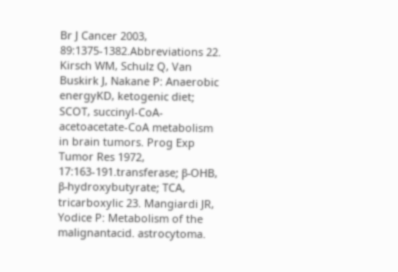Br J Cancer 2003, 89:1375-1382.Abbreviations 22. Kirsch WM, Schulz Q, Van Buskirk J, Nakane P: Anaerobic energyKD, ketogenic diet; SCOT, succinyl-CoA-acetoacetate-CoA metabolism in brain tumors. Prog Exp Tumor Res 1972, 17:163-191.transferase; β-OHB, β-hydroxybutyrate; TCA, tricarboxylic 23. Mangiardi JR, Yodice P: Metabolism of the malignantacid. astrocytoma.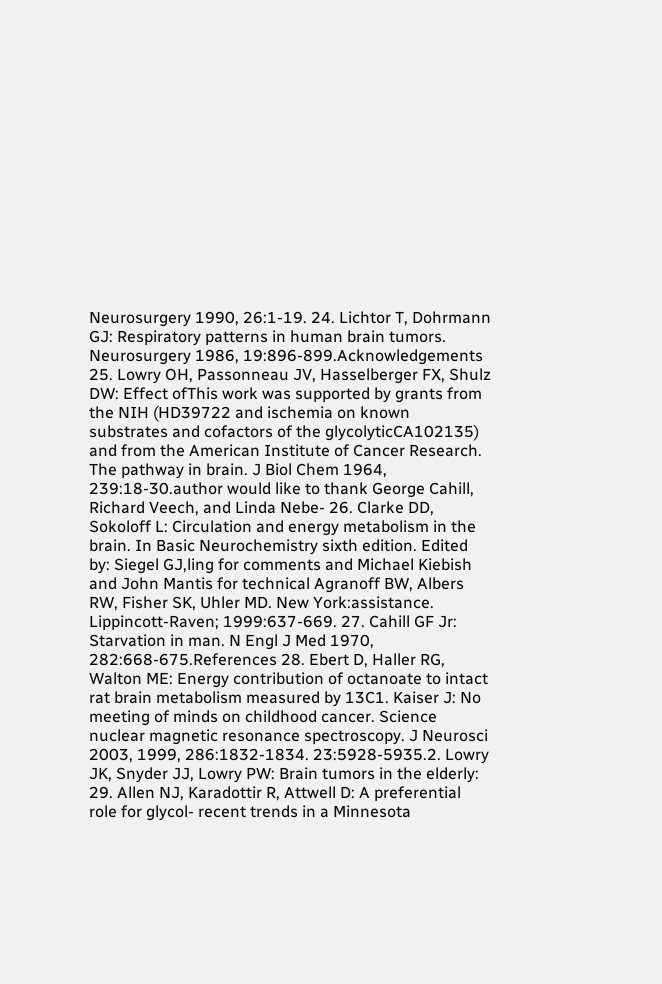Neurosurgery 1990, 26:1-19. 24. Lichtor T, Dohrmann GJ: Respiratory patterns in human brain tumors. Neurosurgery 1986, 19:896-899.Acknowledgements 25. Lowry OH, Passonneau JV, Hasselberger FX, Shulz DW: Effect ofThis work was supported by grants from the NIH (HD39722 and ischemia on known substrates and cofactors of the glycolyticCA102135) and from the American Institute of Cancer Research. The pathway in brain. J Biol Chem 1964, 239:18-30.author would like to thank George Cahill, Richard Veech, and Linda Nebe- 26. Clarke DD, Sokoloff L: Circulation and energy metabolism in the brain. In Basic Neurochemistry sixth edition. Edited by: Siegel GJ,ling for comments and Michael Kiebish and John Mantis for technical Agranoff BW, Albers RW, Fisher SK, Uhler MD. New York:assistance. Lippincott-Raven; 1999:637-669. 27. Cahill GF Jr: Starvation in man. N Engl J Med 1970, 282:668-675.References 28. Ebert D, Haller RG, Walton ME: Energy contribution of octanoate to intact rat brain metabolism measured by 13C1. Kaiser J: No meeting of minds on childhood cancer. Science nuclear magnetic resonance spectroscopy. J Neurosci 2003, 1999, 286:1832-1834. 23:5928-5935.2. Lowry JK, Snyder JJ, Lowry PW: Brain tumors in the elderly: 29. Allen NJ, Karadottir R, Attwell D: A preferential role for glycol- recent trends in a Minnesota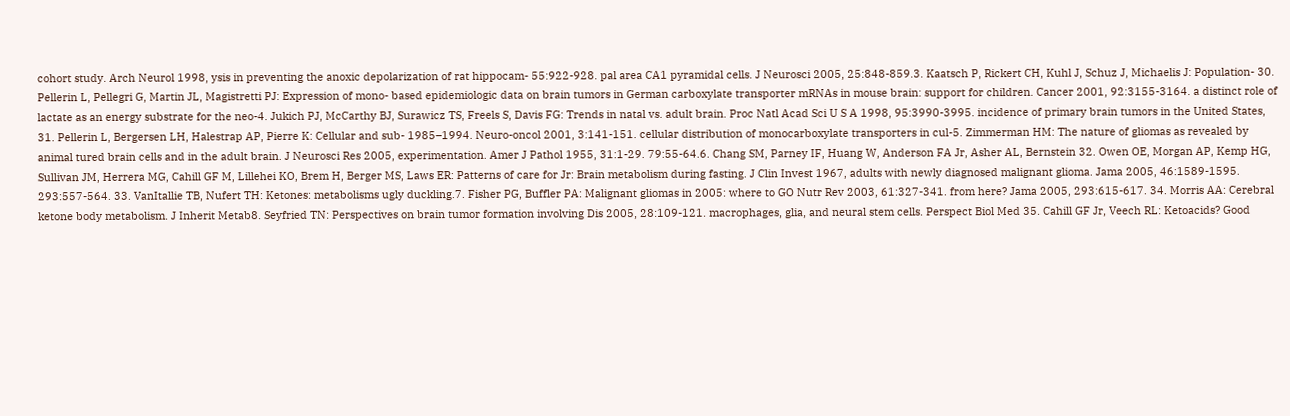cohort study. Arch Neurol 1998, ysis in preventing the anoxic depolarization of rat hippocam- 55:922-928. pal area CA1 pyramidal cells. J Neurosci 2005, 25:848-859.3. Kaatsch P, Rickert CH, Kuhl J, Schuz J, Michaelis J: Population- 30. Pellerin L, Pellegri G, Martin JL, Magistretti PJ: Expression of mono- based epidemiologic data on brain tumors in German carboxylate transporter mRNAs in mouse brain: support for children. Cancer 2001, 92:3155-3164. a distinct role of lactate as an energy substrate for the neo-4. Jukich PJ, McCarthy BJ, Surawicz TS, Freels S, Davis FG: Trends in natal vs. adult brain. Proc Natl Acad Sci U S A 1998, 95:3990-3995. incidence of primary brain tumors in the United States, 31. Pellerin L, Bergersen LH, Halestrap AP, Pierre K: Cellular and sub- 1985–1994. Neuro-oncol 2001, 3:141-151. cellular distribution of monocarboxylate transporters in cul-5. Zimmerman HM: The nature of gliomas as revealed by animal tured brain cells and in the adult brain. J Neurosci Res 2005, experimentation. Amer J Pathol 1955, 31:1-29. 79:55-64.6. Chang SM, Parney IF, Huang W, Anderson FA Jr, Asher AL, Bernstein 32. Owen OE, Morgan AP, Kemp HG, Sullivan JM, Herrera MG, Cahill GF M, Lillehei KO, Brem H, Berger MS, Laws ER: Patterns of care for Jr: Brain metabolism during fasting. J Clin Invest 1967, adults with newly diagnosed malignant glioma. Jama 2005, 46:1589-1595. 293:557-564. 33. VanItallie TB, Nufert TH: Ketones: metabolisms ugly duckling.7. Fisher PG, Buffler PA: Malignant gliomas in 2005: where to GO Nutr Rev 2003, 61:327-341. from here? Jama 2005, 293:615-617. 34. Morris AA: Cerebral ketone body metabolism. J Inherit Metab8. Seyfried TN: Perspectives on brain tumor formation involving Dis 2005, 28:109-121. macrophages, glia, and neural stem cells. Perspect Biol Med 35. Cahill GF Jr, Veech RL: Ketoacids? Good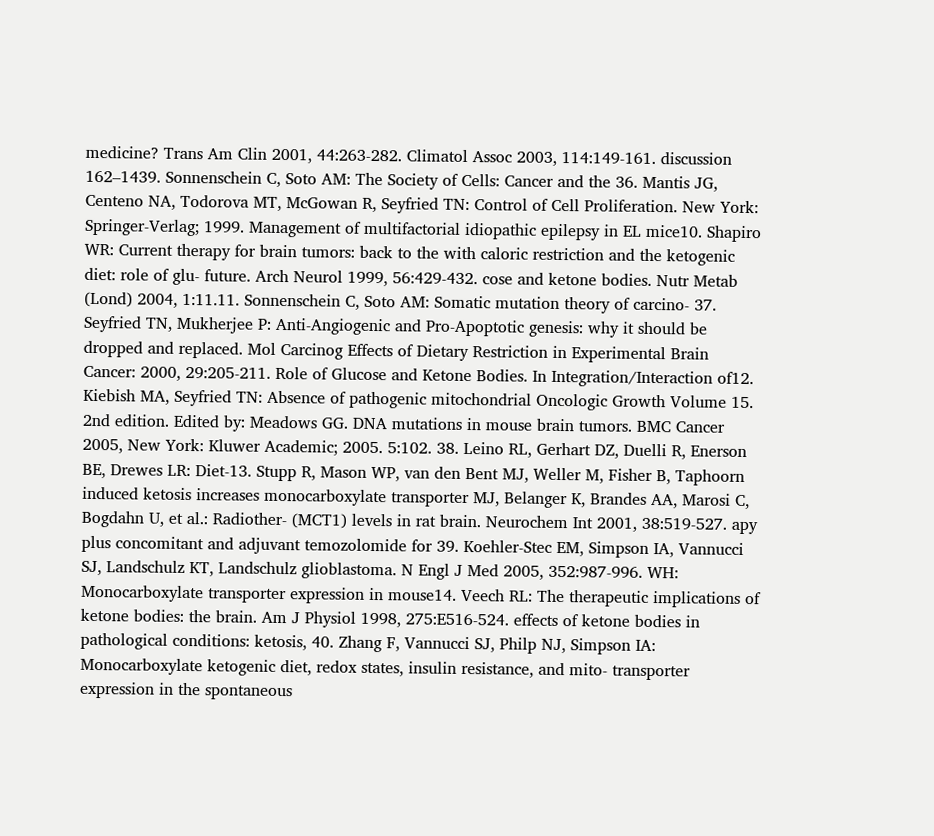medicine? Trans Am Clin 2001, 44:263-282. Climatol Assoc 2003, 114:149-161. discussion 162–1439. Sonnenschein C, Soto AM: The Society of Cells: Cancer and the 36. Mantis JG, Centeno NA, Todorova MT, McGowan R, Seyfried TN: Control of Cell Proliferation. New York: Springer-Verlag; 1999. Management of multifactorial idiopathic epilepsy in EL mice10. Shapiro WR: Current therapy for brain tumors: back to the with caloric restriction and the ketogenic diet: role of glu- future. Arch Neurol 1999, 56:429-432. cose and ketone bodies. Nutr Metab (Lond) 2004, 1:11.11. Sonnenschein C, Soto AM: Somatic mutation theory of carcino- 37. Seyfried TN, Mukherjee P: Anti-Angiogenic and Pro-Apoptotic genesis: why it should be dropped and replaced. Mol Carcinog Effects of Dietary Restriction in Experimental Brain Cancer: 2000, 29:205-211. Role of Glucose and Ketone Bodies. In Integration/Interaction of12. Kiebish MA, Seyfried TN: Absence of pathogenic mitochondrial Oncologic Growth Volume 15. 2nd edition. Edited by: Meadows GG. DNA mutations in mouse brain tumors. BMC Cancer 2005, New York: Kluwer Academic; 2005. 5:102. 38. Leino RL, Gerhart DZ, Duelli R, Enerson BE, Drewes LR: Diet-13. Stupp R, Mason WP, van den Bent MJ, Weller M, Fisher B, Taphoorn induced ketosis increases monocarboxylate transporter MJ, Belanger K, Brandes AA, Marosi C, Bogdahn U, et al.: Radiother- (MCT1) levels in rat brain. Neurochem Int 2001, 38:519-527. apy plus concomitant and adjuvant temozolomide for 39. Koehler-Stec EM, Simpson IA, Vannucci SJ, Landschulz KT, Landschulz glioblastoma. N Engl J Med 2005, 352:987-996. WH: Monocarboxylate transporter expression in mouse14. Veech RL: The therapeutic implications of ketone bodies: the brain. Am J Physiol 1998, 275:E516-524. effects of ketone bodies in pathological conditions: ketosis, 40. Zhang F, Vannucci SJ, Philp NJ, Simpson IA: Monocarboxylate ketogenic diet, redox states, insulin resistance, and mito- transporter expression in the spontaneous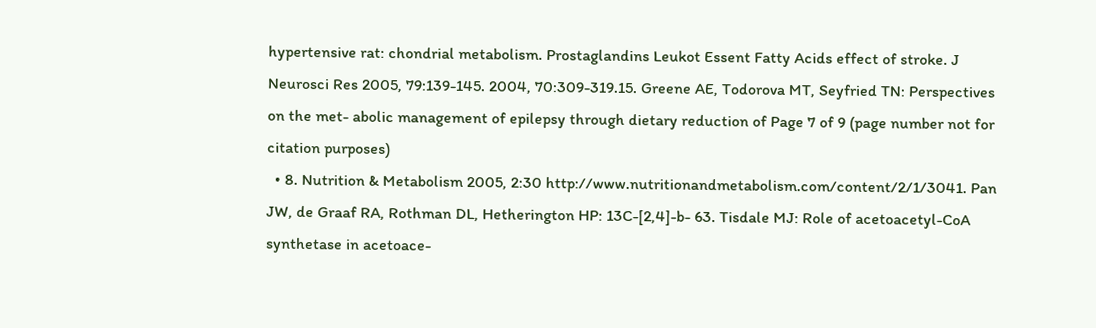hypertensive rat: chondrial metabolism. Prostaglandins Leukot Essent Fatty Acids effect of stroke. J Neurosci Res 2005, 79:139-145. 2004, 70:309-319.15. Greene AE, Todorova MT, Seyfried TN: Perspectives on the met- abolic management of epilepsy through dietary reduction of Page 7 of 9 (page number not for citation purposes)
  • 8. Nutrition & Metabolism 2005, 2:30 http://www.nutritionandmetabolism.com/content/2/1/3041. Pan JW, de Graaf RA, Rothman DL, Hetherington HP: 13C-[2,4]-b- 63. Tisdale MJ: Role of acetoacetyl-CoA synthetase in acetoace-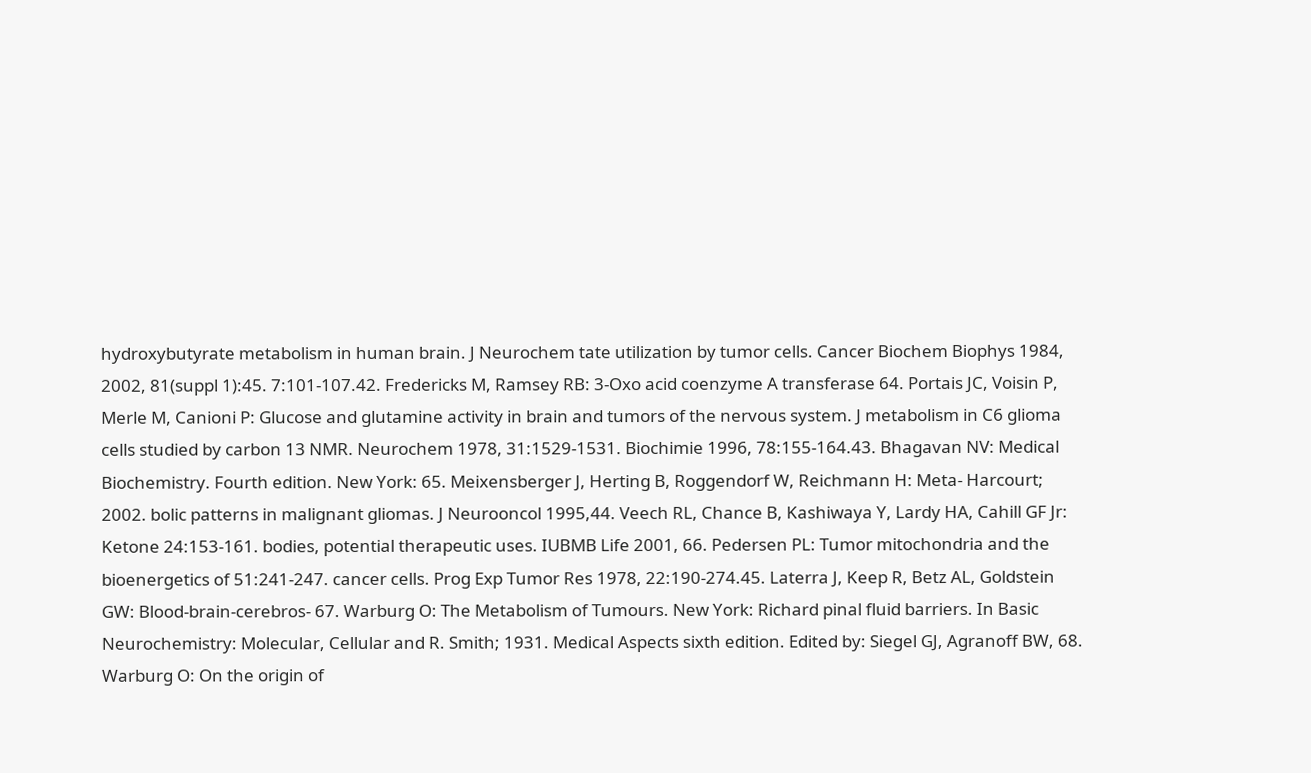hydroxybutyrate metabolism in human brain. J Neurochem tate utilization by tumor cells. Cancer Biochem Biophys 1984, 2002, 81(suppl 1):45. 7:101-107.42. Fredericks M, Ramsey RB: 3-Oxo acid coenzyme A transferase 64. Portais JC, Voisin P, Merle M, Canioni P: Glucose and glutamine activity in brain and tumors of the nervous system. J metabolism in C6 glioma cells studied by carbon 13 NMR. Neurochem 1978, 31:1529-1531. Biochimie 1996, 78:155-164.43. Bhagavan NV: Medical Biochemistry. Fourth edition. New York: 65. Meixensberger J, Herting B, Roggendorf W, Reichmann H: Meta- Harcourt; 2002. bolic patterns in malignant gliomas. J Neurooncol 1995,44. Veech RL, Chance B, Kashiwaya Y, Lardy HA, Cahill GF Jr: Ketone 24:153-161. bodies, potential therapeutic uses. IUBMB Life 2001, 66. Pedersen PL: Tumor mitochondria and the bioenergetics of 51:241-247. cancer cells. Prog Exp Tumor Res 1978, 22:190-274.45. Laterra J, Keep R, Betz AL, Goldstein GW: Blood-brain-cerebros- 67. Warburg O: The Metabolism of Tumours. New York: Richard pinal fluid barriers. In Basic Neurochemistry: Molecular, Cellular and R. Smith; 1931. Medical Aspects sixth edition. Edited by: Siegel GJ, Agranoff BW, 68. Warburg O: On the origin of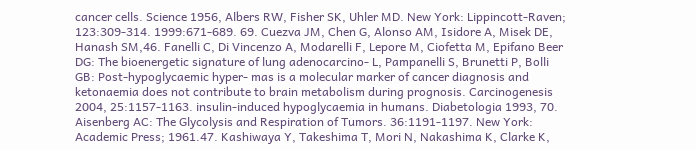cancer cells. Science 1956, Albers RW, Fisher SK, Uhler MD. New York: Lippincott-Raven; 123:309-314. 1999:671-689. 69. Cuezva JM, Chen G, Alonso AM, Isidore A, Misek DE, Hanash SM,46. Fanelli C, Di Vincenzo A, Modarelli F, Lepore M, Ciofetta M, Epifano Beer DG: The bioenergetic signature of lung adenocarcino- L, Pampanelli S, Brunetti P, Bolli GB: Post-hypoglycaemic hyper- mas is a molecular marker of cancer diagnosis and ketonaemia does not contribute to brain metabolism during prognosis. Carcinogenesis 2004, 25:1157-1163. insulin-induced hypoglycaemia in humans. Diabetologia 1993, 70. Aisenberg AC: The Glycolysis and Respiration of Tumors. 36:1191-1197. New York: Academic Press; 1961.47. Kashiwaya Y, Takeshima T, Mori N, Nakashima K, Clarke K,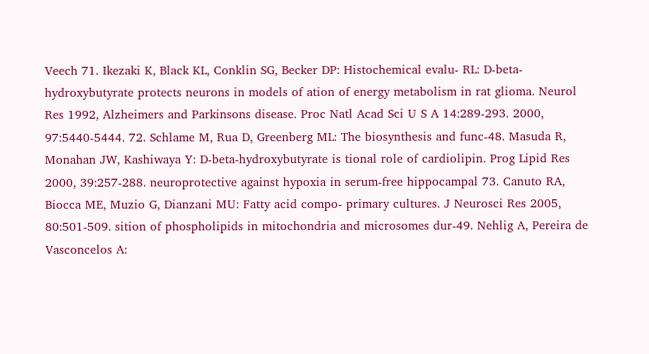Veech 71. Ikezaki K, Black KL, Conklin SG, Becker DP: Histochemical evalu- RL: D-beta-hydroxybutyrate protects neurons in models of ation of energy metabolism in rat glioma. Neurol Res 1992, Alzheimers and Parkinsons disease. Proc Natl Acad Sci U S A 14:289-293. 2000, 97:5440-5444. 72. Schlame M, Rua D, Greenberg ML: The biosynthesis and func-48. Masuda R, Monahan JW, Kashiwaya Y: D-beta-hydroxybutyrate is tional role of cardiolipin. Prog Lipid Res 2000, 39:257-288. neuroprotective against hypoxia in serum-free hippocampal 73. Canuto RA, Biocca ME, Muzio G, Dianzani MU: Fatty acid compo- primary cultures. J Neurosci Res 2005, 80:501-509. sition of phospholipids in mitochondria and microsomes dur-49. Nehlig A, Pereira de Vasconcelos A: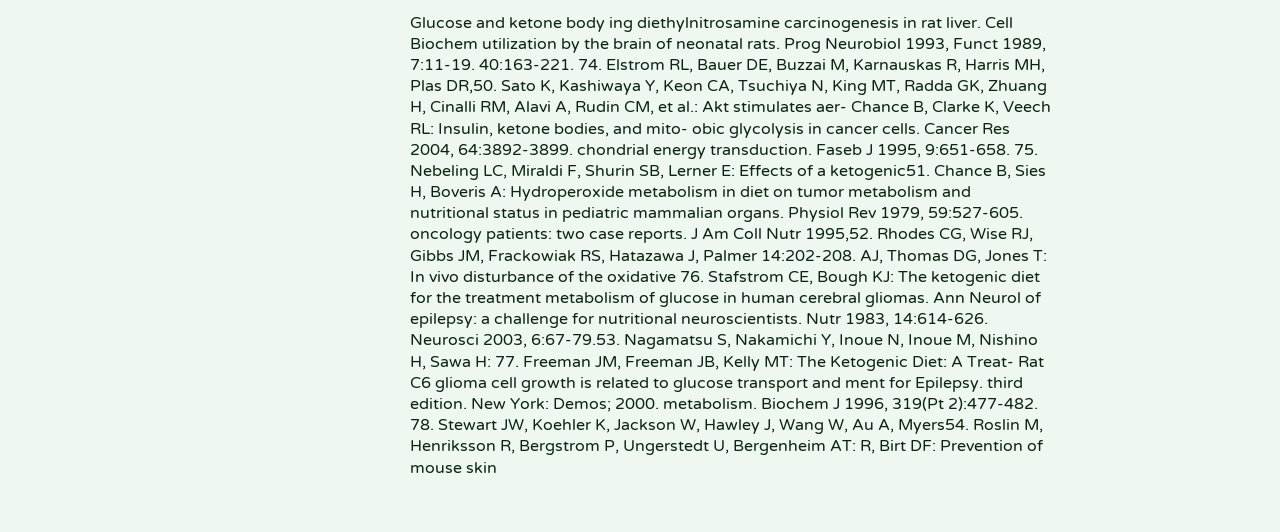Glucose and ketone body ing diethylnitrosamine carcinogenesis in rat liver. Cell Biochem utilization by the brain of neonatal rats. Prog Neurobiol 1993, Funct 1989, 7:11-19. 40:163-221. 74. Elstrom RL, Bauer DE, Buzzai M, Karnauskas R, Harris MH, Plas DR,50. Sato K, Kashiwaya Y, Keon CA, Tsuchiya N, King MT, Radda GK, Zhuang H, Cinalli RM, Alavi A, Rudin CM, et al.: Akt stimulates aer- Chance B, Clarke K, Veech RL: Insulin, ketone bodies, and mito- obic glycolysis in cancer cells. Cancer Res 2004, 64:3892-3899. chondrial energy transduction. Faseb J 1995, 9:651-658. 75. Nebeling LC, Miraldi F, Shurin SB, Lerner E: Effects of a ketogenic51. Chance B, Sies H, Boveris A: Hydroperoxide metabolism in diet on tumor metabolism and nutritional status in pediatric mammalian organs. Physiol Rev 1979, 59:527-605. oncology patients: two case reports. J Am Coll Nutr 1995,52. Rhodes CG, Wise RJ, Gibbs JM, Frackowiak RS, Hatazawa J, Palmer 14:202-208. AJ, Thomas DG, Jones T: In vivo disturbance of the oxidative 76. Stafstrom CE, Bough KJ: The ketogenic diet for the treatment metabolism of glucose in human cerebral gliomas. Ann Neurol of epilepsy: a challenge for nutritional neuroscientists. Nutr 1983, 14:614-626. Neurosci 2003, 6:67-79.53. Nagamatsu S, Nakamichi Y, Inoue N, Inoue M, Nishino H, Sawa H: 77. Freeman JM, Freeman JB, Kelly MT: The Ketogenic Diet: A Treat- Rat C6 glioma cell growth is related to glucose transport and ment for Epilepsy. third edition. New York: Demos; 2000. metabolism. Biochem J 1996, 319(Pt 2):477-482. 78. Stewart JW, Koehler K, Jackson W, Hawley J, Wang W, Au A, Myers54. Roslin M, Henriksson R, Bergstrom P, Ungerstedt U, Bergenheim AT: R, Birt DF: Prevention of mouse skin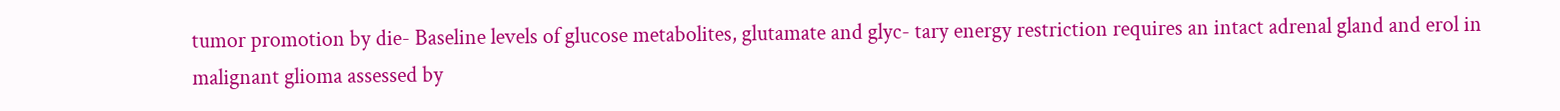tumor promotion by die- Baseline levels of glucose metabolites, glutamate and glyc- tary energy restriction requires an intact adrenal gland and erol in malignant glioma assessed by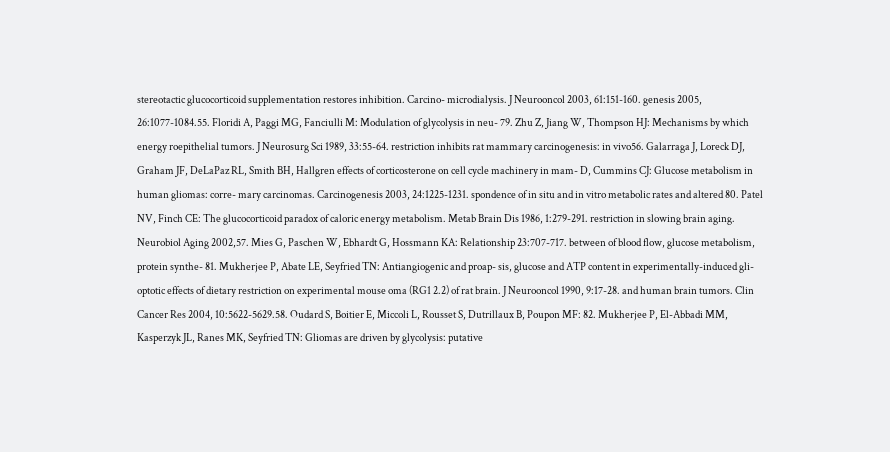stereotactic glucocorticoid supplementation restores inhibition. Carcino- microdialysis. J Neurooncol 2003, 61:151-160. genesis 2005, 26:1077-1084.55. Floridi A, Paggi MG, Fanciulli M: Modulation of glycolysis in neu- 79. Zhu Z, Jiang W, Thompson HJ: Mechanisms by which energy roepithelial tumors. J Neurosurg Sci 1989, 33:55-64. restriction inhibits rat mammary carcinogenesis: in vivo56. Galarraga J, Loreck DJ, Graham JF, DeLaPaz RL, Smith BH, Hallgren effects of corticosterone on cell cycle machinery in mam- D, Cummins CJ: Glucose metabolism in human gliomas: corre- mary carcinomas. Carcinogenesis 2003, 24:1225-1231. spondence of in situ and in vitro metabolic rates and altered 80. Patel NV, Finch CE: The glucocorticoid paradox of caloric energy metabolism. Metab Brain Dis 1986, 1:279-291. restriction in slowing brain aging. Neurobiol Aging 2002,57. Mies G, Paschen W, Ebhardt G, Hossmann KA: Relationship 23:707-717. between of blood flow, glucose metabolism, protein synthe- 81. Mukherjee P, Abate LE, Seyfried TN: Antiangiogenic and proap- sis, glucose and ATP content in experimentally-induced gli- optotic effects of dietary restriction on experimental mouse oma (RG1 2.2) of rat brain. J Neurooncol 1990, 9:17-28. and human brain tumors. Clin Cancer Res 2004, 10:5622-5629.58. Oudard S, Boitier E, Miccoli L, Rousset S, Dutrillaux B, Poupon MF: 82. Mukherjee P, El-Abbadi MM, Kasperzyk JL, Ranes MK, Seyfried TN: Gliomas are driven by glycolysis: putative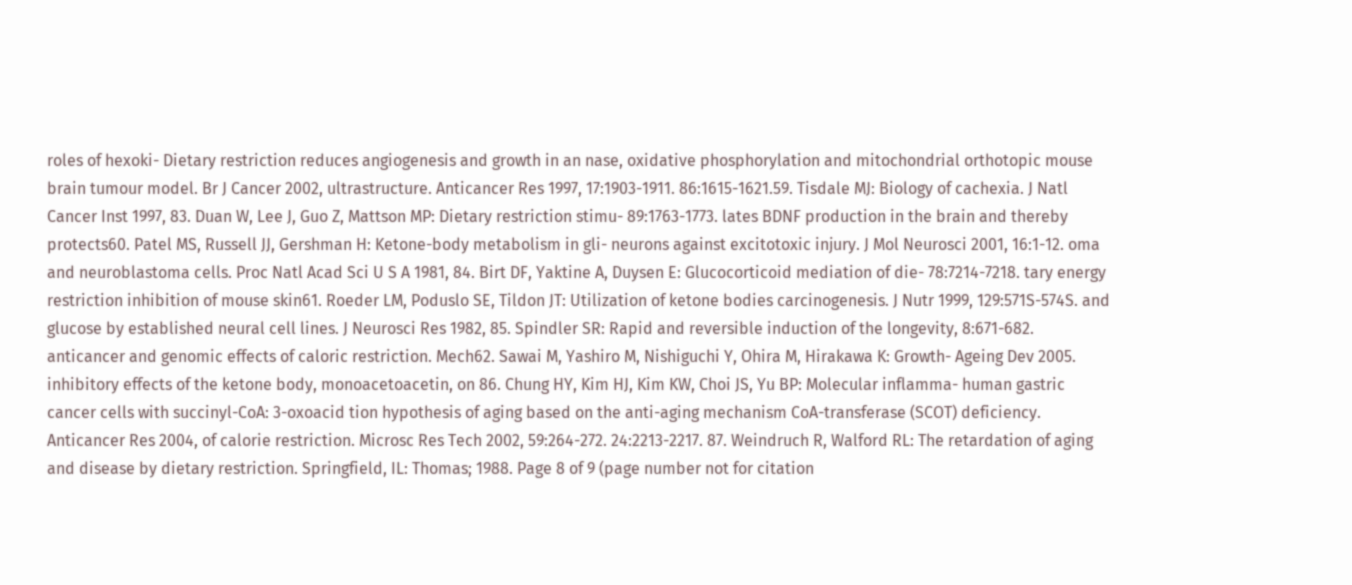roles of hexoki- Dietary restriction reduces angiogenesis and growth in an nase, oxidative phosphorylation and mitochondrial orthotopic mouse brain tumour model. Br J Cancer 2002, ultrastructure. Anticancer Res 1997, 17:1903-1911. 86:1615-1621.59. Tisdale MJ: Biology of cachexia. J Natl Cancer Inst 1997, 83. Duan W, Lee J, Guo Z, Mattson MP: Dietary restriction stimu- 89:1763-1773. lates BDNF production in the brain and thereby protects60. Patel MS, Russell JJ, Gershman H: Ketone-body metabolism in gli- neurons against excitotoxic injury. J Mol Neurosci 2001, 16:1-12. oma and neuroblastoma cells. Proc Natl Acad Sci U S A 1981, 84. Birt DF, Yaktine A, Duysen E: Glucocorticoid mediation of die- 78:7214-7218. tary energy restriction inhibition of mouse skin61. Roeder LM, Poduslo SE, Tildon JT: Utilization of ketone bodies carcinogenesis. J Nutr 1999, 129:571S-574S. and glucose by established neural cell lines. J Neurosci Res 1982, 85. Spindler SR: Rapid and reversible induction of the longevity, 8:671-682. anticancer and genomic effects of caloric restriction. Mech62. Sawai M, Yashiro M, Nishiguchi Y, Ohira M, Hirakawa K: Growth- Ageing Dev 2005. inhibitory effects of the ketone body, monoacetoacetin, on 86. Chung HY, Kim HJ, Kim KW, Choi JS, Yu BP: Molecular inflamma- human gastric cancer cells with succinyl-CoA: 3-oxoacid tion hypothesis of aging based on the anti-aging mechanism CoA-transferase (SCOT) deficiency. Anticancer Res 2004, of calorie restriction. Microsc Res Tech 2002, 59:264-272. 24:2213-2217. 87. Weindruch R, Walford RL: The retardation of aging and disease by dietary restriction. Springfield, IL: Thomas; 1988. Page 8 of 9 (page number not for citation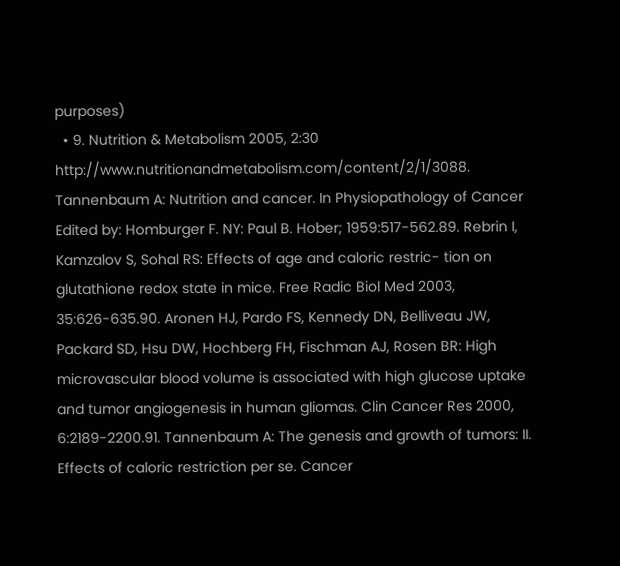purposes)
  • 9. Nutrition & Metabolism 2005, 2:30 http://www.nutritionandmetabolism.com/content/2/1/3088. Tannenbaum A: Nutrition and cancer. In Physiopathology of Cancer Edited by: Homburger F. NY: Paul B. Hober; 1959:517-562.89. Rebrin I, Kamzalov S, Sohal RS: Effects of age and caloric restric- tion on glutathione redox state in mice. Free Radic Biol Med 2003, 35:626-635.90. Aronen HJ, Pardo FS, Kennedy DN, Belliveau JW, Packard SD, Hsu DW, Hochberg FH, Fischman AJ, Rosen BR: High microvascular blood volume is associated with high glucose uptake and tumor angiogenesis in human gliomas. Clin Cancer Res 2000, 6:2189-2200.91. Tannenbaum A: The genesis and growth of tumors: II. Effects of caloric restriction per se. Cancer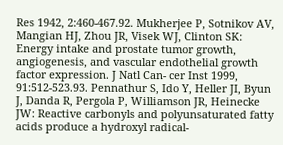Res 1942, 2:460-467.92. Mukherjee P, Sotnikov AV, Mangian HJ, Zhou JR, Visek WJ, Clinton SK: Energy intake and prostate tumor growth, angiogenesis, and vascular endothelial growth factor expression. J Natl Can- cer Inst 1999, 91:512-523.93. Pennathur S, Ido Y, Heller JI, Byun J, Danda R, Pergola P, Williamson JR, Heinecke JW: Reactive carbonyls and polyunsaturated fatty acids produce a hydroxyl radical-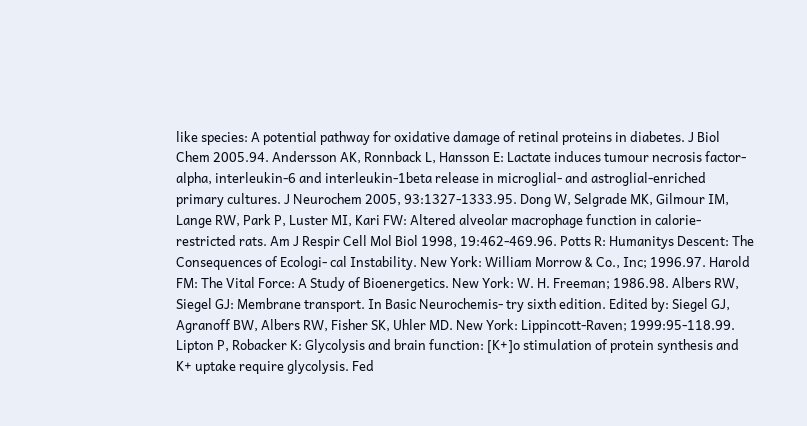like species: A potential pathway for oxidative damage of retinal proteins in diabetes. J Biol Chem 2005.94. Andersson AK, Ronnback L, Hansson E: Lactate induces tumour necrosis factor-alpha, interleukin-6 and interleukin-1beta release in microglial- and astroglial-enriched primary cultures. J Neurochem 2005, 93:1327-1333.95. Dong W, Selgrade MK, Gilmour IM, Lange RW, Park P, Luster MI, Kari FW: Altered alveolar macrophage function in calorie- restricted rats. Am J Respir Cell Mol Biol 1998, 19:462-469.96. Potts R: Humanitys Descent: The Consequences of Ecologi- cal Instability. New York: William Morrow & Co., Inc; 1996.97. Harold FM: The Vital Force: A Study of Bioenergetics. New York: W. H. Freeman; 1986.98. Albers RW, Siegel GJ: Membrane transport. In Basic Neurochemis- try sixth edition. Edited by: Siegel GJ, Agranoff BW, Albers RW, Fisher SK, Uhler MD. New York: Lippincott-Raven; 1999:95-118.99. Lipton P, Robacker K: Glycolysis and brain function: [K+]o stimulation of protein synthesis and K+ uptake require glycolysis. Fed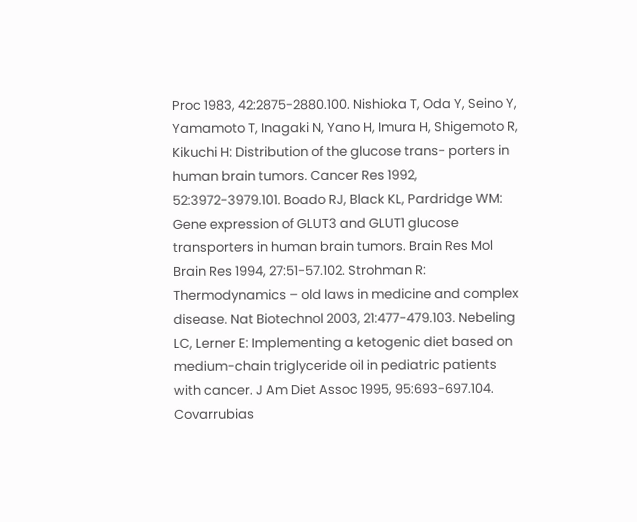Proc 1983, 42:2875-2880.100. Nishioka T, Oda Y, Seino Y, Yamamoto T, Inagaki N, Yano H, Imura H, Shigemoto R, Kikuchi H: Distribution of the glucose trans- porters in human brain tumors. Cancer Res 1992, 52:3972-3979.101. Boado RJ, Black KL, Pardridge WM: Gene expression of GLUT3 and GLUT1 glucose transporters in human brain tumors. Brain Res Mol Brain Res 1994, 27:51-57.102. Strohman R: Thermodynamics – old laws in medicine and complex disease. Nat Biotechnol 2003, 21:477-479.103. Nebeling LC, Lerner E: Implementing a ketogenic diet based on medium-chain triglyceride oil in pediatric patients with cancer. J Am Diet Assoc 1995, 95:693-697.104. Covarrubias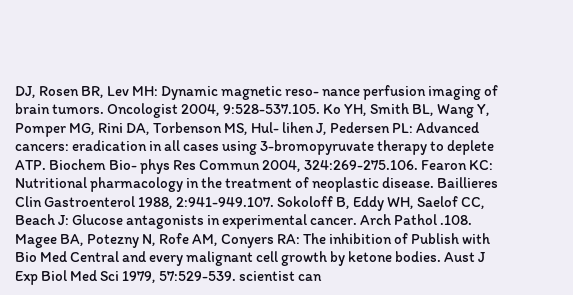DJ, Rosen BR, Lev MH: Dynamic magnetic reso- nance perfusion imaging of brain tumors. Oncologist 2004, 9:528-537.105. Ko YH, Smith BL, Wang Y, Pomper MG, Rini DA, Torbenson MS, Hul- lihen J, Pedersen PL: Advanced cancers: eradication in all cases using 3-bromopyruvate therapy to deplete ATP. Biochem Bio- phys Res Commun 2004, 324:269-275.106. Fearon KC: Nutritional pharmacology in the treatment of neoplastic disease. Baillieres Clin Gastroenterol 1988, 2:941-949.107. Sokoloff B, Eddy WH, Saelof CC, Beach J: Glucose antagonists in experimental cancer. Arch Pathol .108. Magee BA, Potezny N, Rofe AM, Conyers RA: The inhibition of Publish with Bio Med Central and every malignant cell growth by ketone bodies. Aust J Exp Biol Med Sci 1979, 57:529-539. scientist can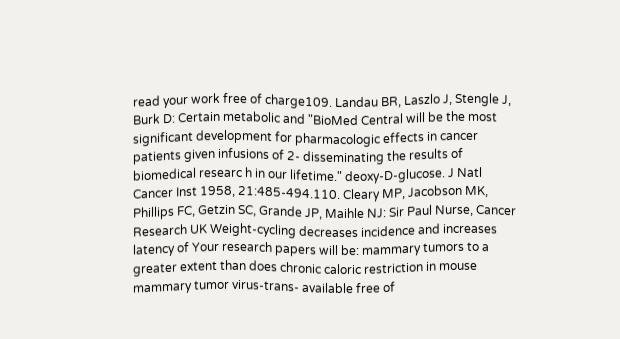read your work free of charge109. Landau BR, Laszlo J, Stengle J, Burk D: Certain metabolic and "BioMed Central will be the most significant development for pharmacologic effects in cancer patients given infusions of 2- disseminating the results of biomedical researc h in our lifetime." deoxy-D-glucose. J Natl Cancer Inst 1958, 21:485-494.110. Cleary MP, Jacobson MK, Phillips FC, Getzin SC, Grande JP, Maihle NJ: Sir Paul Nurse, Cancer Research UK Weight-cycling decreases incidence and increases latency of Your research papers will be: mammary tumors to a greater extent than does chronic caloric restriction in mouse mammary tumor virus-trans- available free of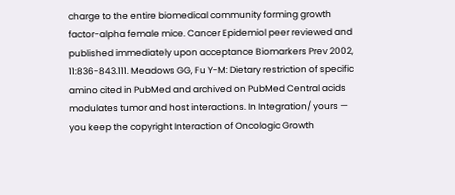charge to the entire biomedical community forming growth factor-alpha female mice. Cancer Epidemiol peer reviewed and published immediately upon acceptance Biomarkers Prev 2002, 11:836-843.111. Meadows GG, Fu Y-M: Dietary restriction of specific amino cited in PubMed and archived on PubMed Central acids modulates tumor and host interactions. In Integration/ yours — you keep the copyright Interaction of Oncologic Growth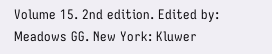Volume 15. 2nd edition. Edited by: Meadows GG. New York: Kluwer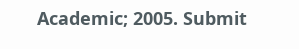Academic; 2005. Submit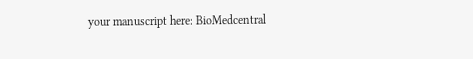your manuscript here: BioMedcentral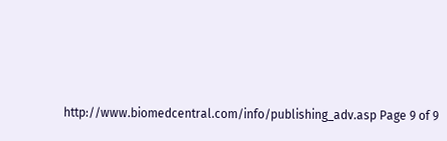http://www.biomedcentral.com/info/publishing_adv.asp Page 9 of 9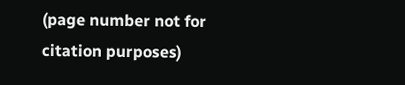(page number not for citation purposes)